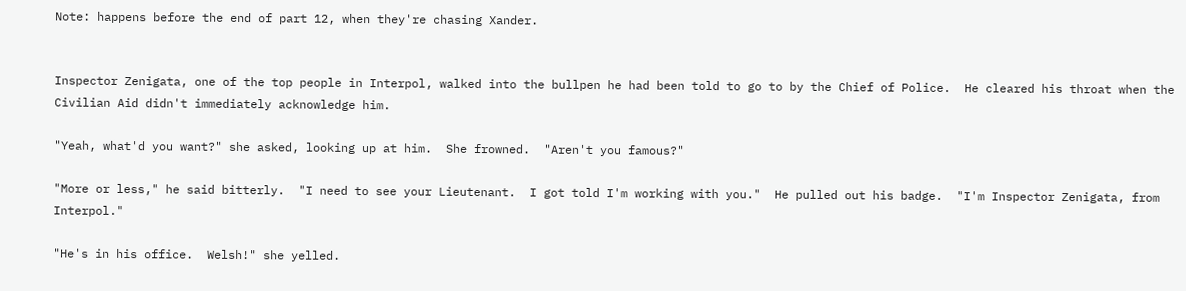Note: happens before the end of part 12, when they're chasing Xander.


Inspector Zenigata, one of the top people in Interpol, walked into the bullpen he had been told to go to by the Chief of Police.  He cleared his throat when the Civilian Aid didn't immediately acknowledge him.

"Yeah, what'd you want?" she asked, looking up at him.  She frowned.  "Aren't you famous?"

"More or less," he said bitterly.  "I need to see your Lieutenant.  I got told I'm working with you."  He pulled out his badge.  "I'm Inspector Zenigata, from Interpol."

"He's in his office.  Welsh!" she yelled.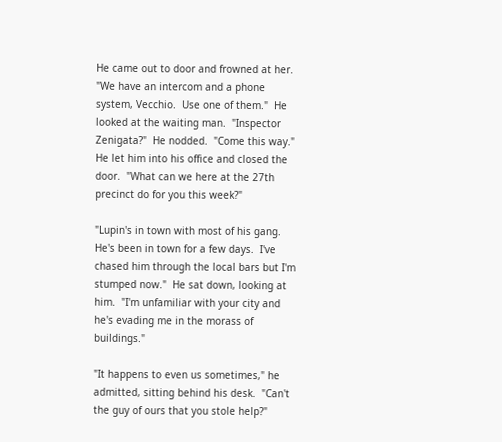He came out to door and frowned at her.  "We have an intercom and a phone system, Vecchio.  Use one of them."  He looked at the waiting man.  "Inspector Zenigata?"  He nodded.  "Come this way."  He let him into his office and closed the door.  "What can we here at the 27th precinct do for you this week?"

"Lupin's in town with most of his gang.  He's been in town for a few days.  I've chased him through the local bars but I'm stumped now."  He sat down, looking at him.  "I'm unfamiliar with your city and he's evading me in the morass of buildings."

"It happens to even us sometimes," he admitted, sitting behind his desk.  "Can't the guy of ours that you stole help?"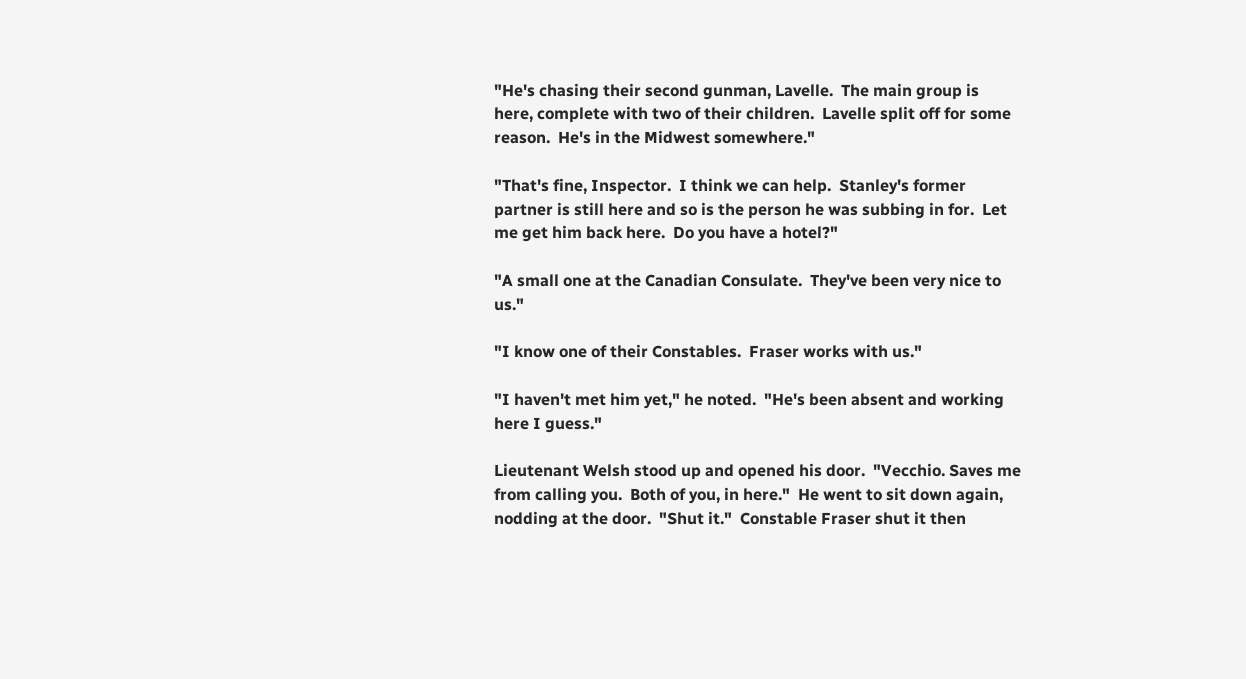"He's chasing their second gunman, Lavelle.  The main group is here, complete with two of their children.  Lavelle split off for some reason.  He's in the Midwest somewhere."

"That's fine, Inspector.  I think we can help.  Stanley's former partner is still here and so is the person he was subbing in for.  Let me get him back here.  Do you have a hotel?"

"A small one at the Canadian Consulate.  They've been very nice to us."

"I know one of their Constables.  Fraser works with us."

"I haven't met him yet," he noted.  "He's been absent and working here I guess."

Lieutenant Welsh stood up and opened his door.  "Vecchio. Saves me from calling you.  Both of you, in here."  He went to sit down again, nodding at the door.  "Shut it."  Constable Fraser shut it then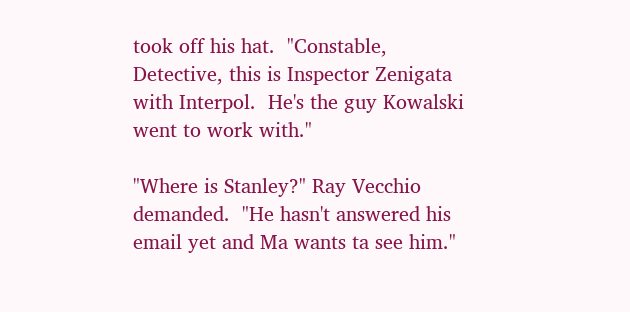took off his hat.  "Constable, Detective, this is Inspector Zenigata with Interpol.  He's the guy Kowalski went to work with."

"Where is Stanley?" Ray Vecchio demanded.  "He hasn't answered his email yet and Ma wants ta see him."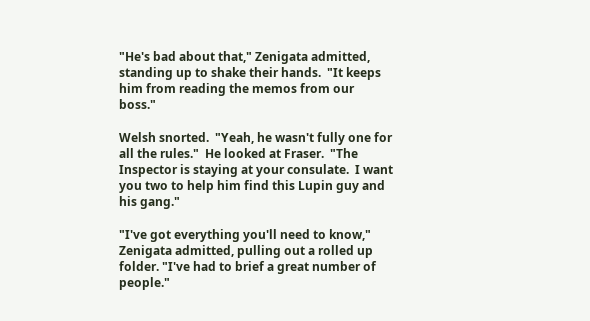"He's bad about that," Zenigata admitted, standing up to shake their hands.  "It keeps him from reading the memos from our boss."

Welsh snorted.  "Yeah, he wasn't fully one for all the rules."  He looked at Fraser.  "The Inspector is staying at your consulate.  I want you two to help him find this Lupin guy and his gang."

"I've got everything you'll need to know," Zenigata admitted, pulling out a rolled up folder. "I've had to brief a great number of people."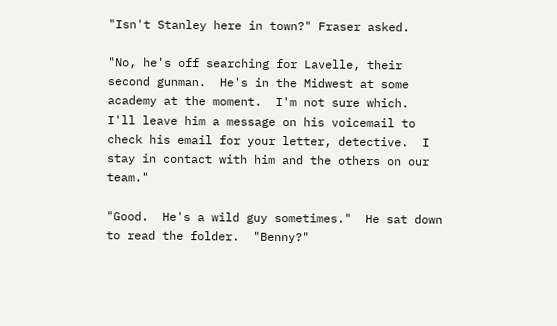"Isn't Stanley here in town?" Fraser asked.

"No, he's off searching for Lavelle, their second gunman.  He's in the Midwest at some academy at the moment.  I'm not sure which.  I'll leave him a message on his voicemail to check his email for your letter, detective.  I stay in contact with him and the others on our team."

"Good.  He's a wild guy sometimes."  He sat down to read the folder.  "Benny?"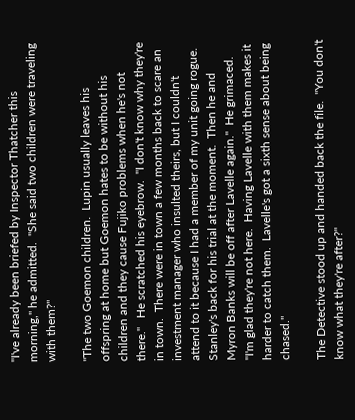"I've already been briefed by Inspector Thatcher this morning," he admitted.  "She said two children were traveling with them?"

"The two Goemon children.  Lupin usually leaves his offspring at home but Goemon hates to be without his children and they cause Fujiko problems when he's not there."   He scratched his eyebrow.  "I don't know why they're in town.  There were in town a few months back to scare an investment manager who insulted theirs, but I couldn't attend to it because I had a member of my unit going rogue.  Stanley's back for his trial at the moment.  Then he and Myron Banks will be off after Lavelle again."  He grimaced.  "I'm glad they're not here.  Having Lavelle with them makes it harder to catch them.  Lavelle's got a sixth sense about being chased."

The Detective stood up and handed back the file.  "You don't know what they're after?"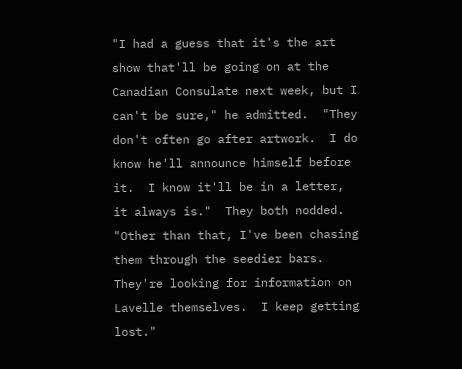"I had a guess that it's the art show that'll be going on at the Canadian Consulate next week, but I can't be sure," he admitted.  "They don't often go after artwork.  I do know he'll announce himself before it.  I know it'll be in a letter, it always is."  They both nodded.  "Other than that, I've been chasing them through the seedier bars.  They're looking for information on Lavelle themselves.  I keep getting lost."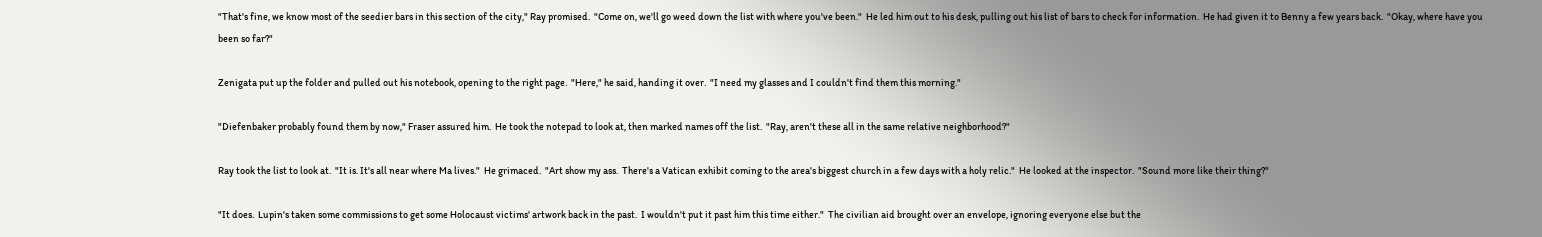"That's fine, we know most of the seedier bars in this section of the city," Ray promised.  "Come on, we'll go weed down the list with where you've been."  He led him out to his desk, pulling out his list of bars to check for information.  He had given it to Benny a few years back.  "Okay, where have you been so far?"

Zenigata put up the folder and pulled out his notebook, opening to the right page.  "Here," he said, handing it over.  "I need my glasses and I couldn't find them this morning."

"Diefenbaker probably found them by now," Fraser assured him.  He took the notepad to look at, then marked names off the list.  "Ray, aren't these all in the same relative neighborhood?"

Ray took the list to look at.  "It is. It's all near where Ma lives."  He grimaced.  "Art show my ass.  There's a Vatican exhibit coming to the area's biggest church in a few days with a holy relic."  He looked at the inspector.  "Sound more like their thing?"

"It does.  Lupin's taken some commissions to get some Holocaust victims' artwork back in the past.  I wouldn't put it past him this time either."  The civilian aid brought over an envelope, ignoring everyone else but the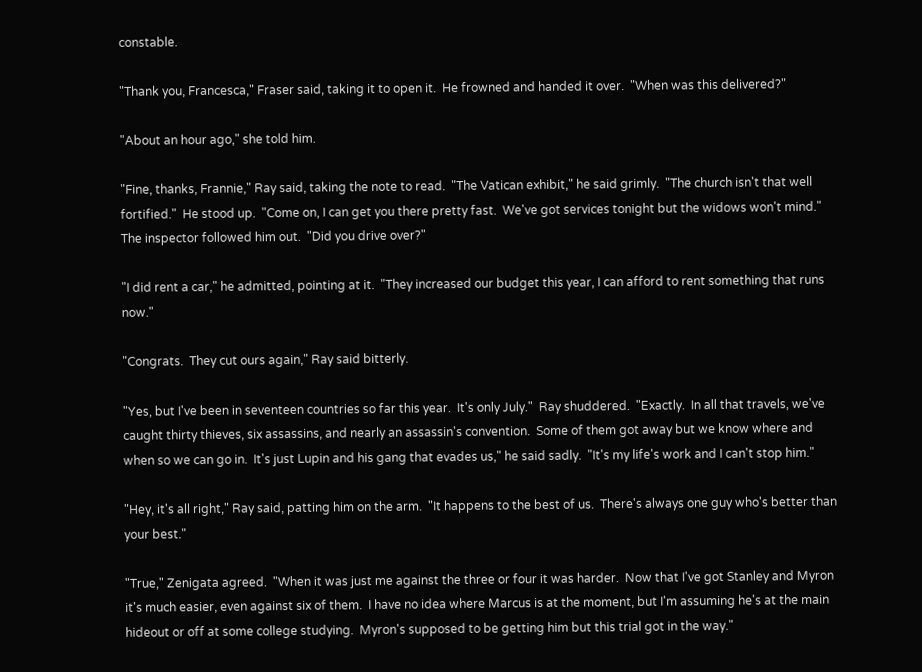constable.

"Thank you, Francesca," Fraser said, taking it to open it.  He frowned and handed it over.  "When was this delivered?"

"About an hour ago," she told him.

"Fine, thanks, Frannie," Ray said, taking the note to read.  "The Vatican exhibit," he said grimly.  "The church isn't that well fortified."  He stood up.  "Come on, I can get you there pretty fast.  We've got services tonight but the widows won't mind."  The inspector followed him out.  "Did you drive over?"

"I did rent a car," he admitted, pointing at it.  "They increased our budget this year, I can afford to rent something that runs now."

"Congrats.  They cut ours again," Ray said bitterly.

"Yes, but I've been in seventeen countries so far this year.  It's only July."  Ray shuddered.  "Exactly.  In all that travels, we've caught thirty thieves, six assassins, and nearly an assassin's convention.  Some of them got away but we know where and when so we can go in.  It's just Lupin and his gang that evades us," he said sadly.  "It's my life's work and I can't stop him."

"Hey, it's all right," Ray said, patting him on the arm.  "It happens to the best of us.  There's always one guy who's better than your best."

"True," Zenigata agreed.  "When it was just me against the three or four it was harder.  Now that I've got Stanley and Myron it's much easier, even against six of them.  I have no idea where Marcus is at the moment, but I'm assuming he's at the main hideout or off at some college studying.  Myron's supposed to be getting him but this trial got in the way."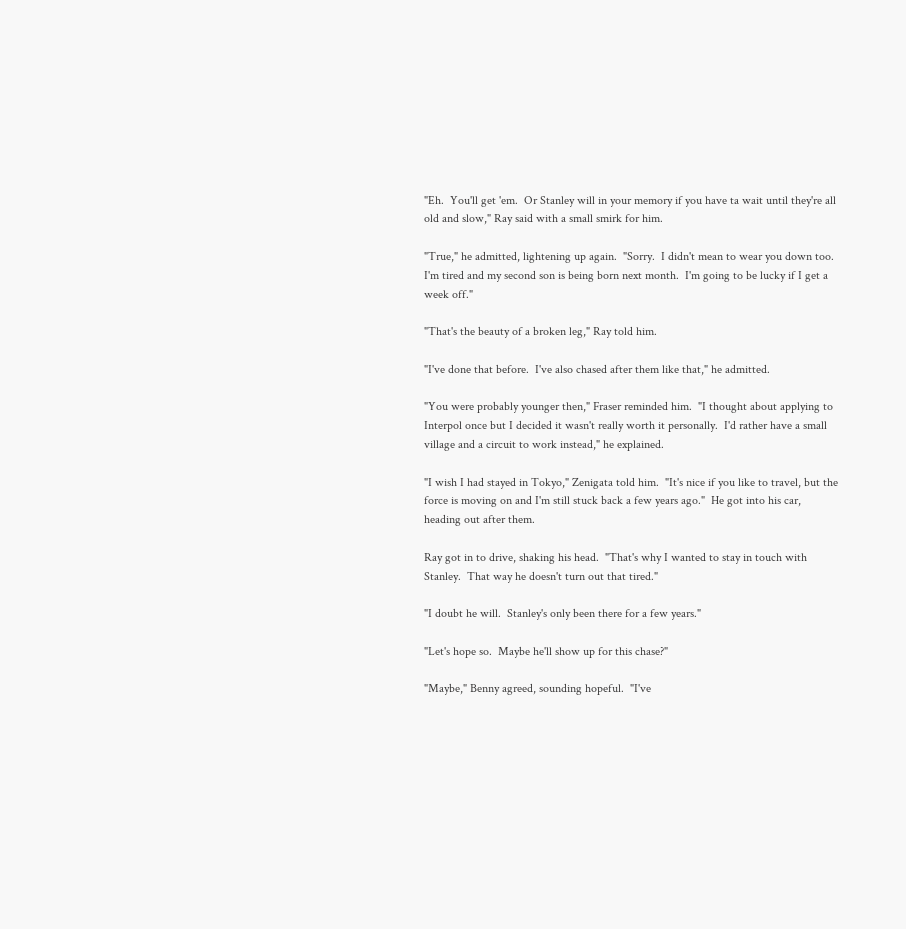"Eh.  You'll get 'em.  Or Stanley will in your memory if you have ta wait until they're all old and slow," Ray said with a small smirk for him.

"True," he admitted, lightening up again.  "Sorry.  I didn't mean to wear you down too.  I'm tired and my second son is being born next month.  I'm going to be lucky if I get a week off."

"That's the beauty of a broken leg," Ray told him.

"I've done that before.  I've also chased after them like that," he admitted.

"You were probably younger then," Fraser reminded him.  "I thought about applying to Interpol once but I decided it wasn't really worth it personally.  I'd rather have a small village and a circuit to work instead," he explained.

"I wish I had stayed in Tokyo," Zenigata told him.  "It's nice if you like to travel, but the force is moving on and I'm still stuck back a few years ago."  He got into his car, heading out after them.

Ray got in to drive, shaking his head.  "That's why I wanted to stay in touch with Stanley.  That way he doesn't turn out that tired."

"I doubt he will.  Stanley's only been there for a few years."

"Let's hope so.  Maybe he'll show up for this chase?"

"Maybe," Benny agreed, sounding hopeful.  "I've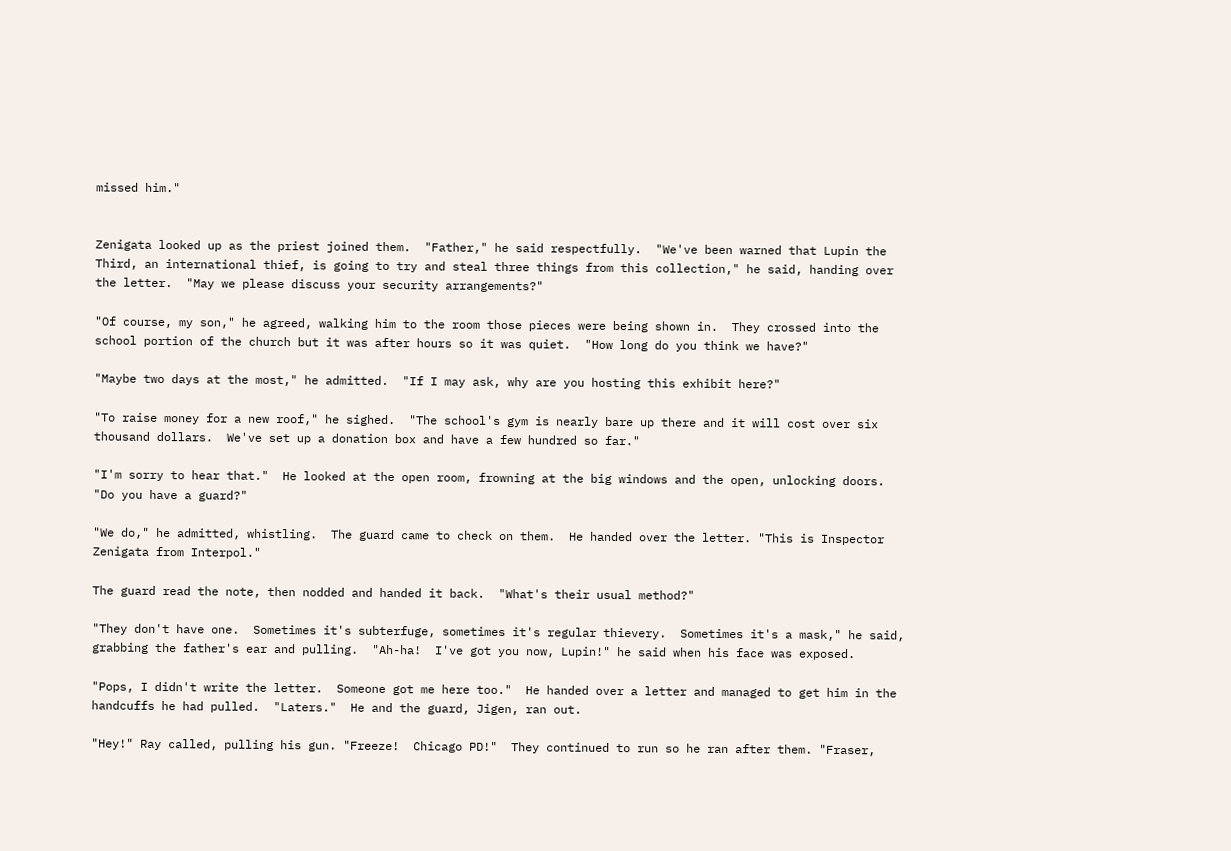missed him."


Zenigata looked up as the priest joined them.  "Father," he said respectfully.  "We've been warned that Lupin the Third, an international thief, is going to try and steal three things from this collection," he said, handing over the letter.  "May we please discuss your security arrangements?"

"Of course, my son," he agreed, walking him to the room those pieces were being shown in.  They crossed into the school portion of the church but it was after hours so it was quiet.  "How long do you think we have?"

"Maybe two days at the most," he admitted.  "If I may ask, why are you hosting this exhibit here?"

"To raise money for a new roof," he sighed.  "The school's gym is nearly bare up there and it will cost over six thousand dollars.  We've set up a donation box and have a few hundred so far."

"I'm sorry to hear that."  He looked at the open room, frowning at the big windows and the open, unlocking doors.  "Do you have a guard?"

"We do," he admitted, whistling.  The guard came to check on them.  He handed over the letter. "This is Inspector Zenigata from Interpol."

The guard read the note, then nodded and handed it back.  "What's their usual method?"

"They don't have one.  Sometimes it's subterfuge, sometimes it's regular thievery.  Sometimes it's a mask," he said, grabbing the father's ear and pulling.  "Ah-ha!  I've got you now, Lupin!" he said when his face was exposed.

"Pops, I didn't write the letter.  Someone got me here too."  He handed over a letter and managed to get him in the handcuffs he had pulled.  "Laters."  He and the guard, Jigen, ran out.

"Hey!" Ray called, pulling his gun. "Freeze!  Chicago PD!"  They continued to run so he ran after them. "Fraser,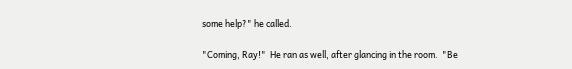some help?" he called.

"Coming, Ray!"  He ran as well, after glancing in the room.  "Be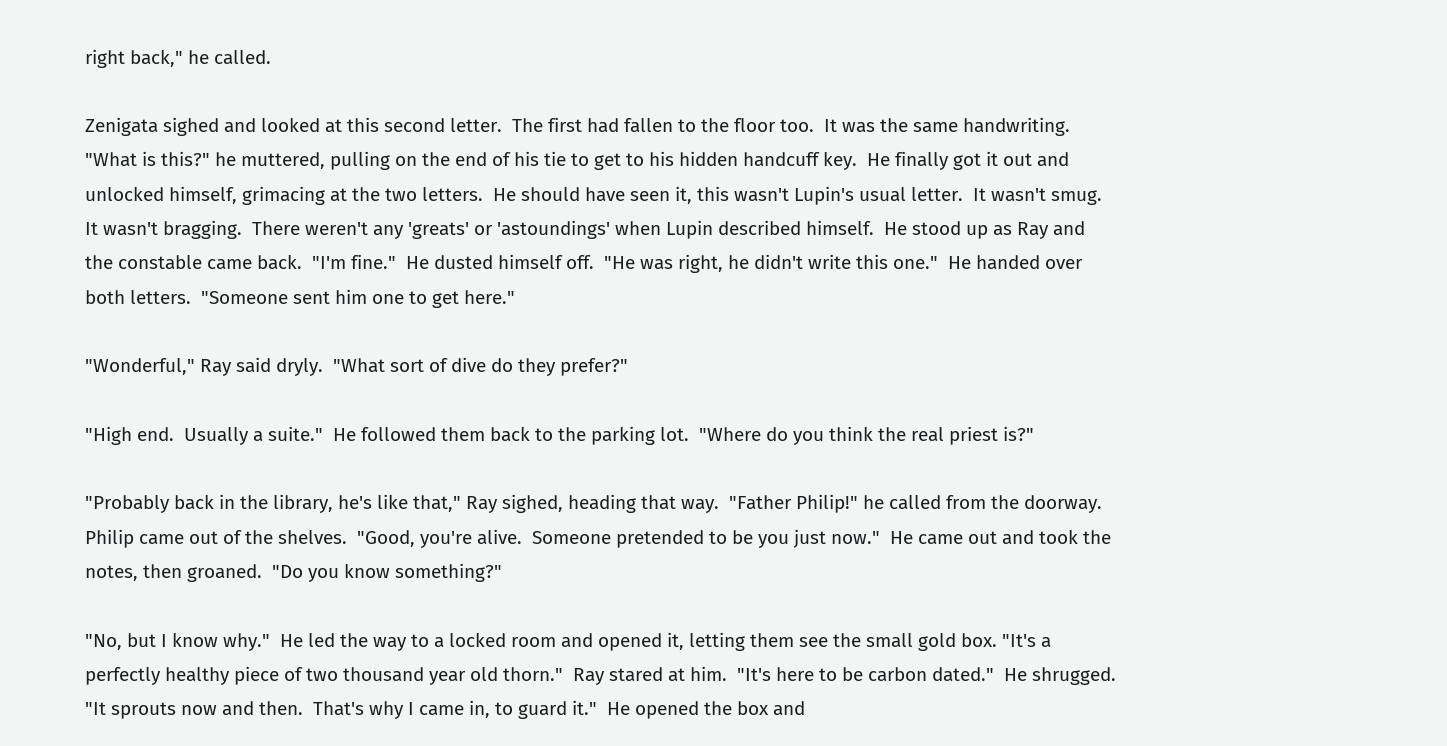right back," he called.

Zenigata sighed and looked at this second letter.  The first had fallen to the floor too.  It was the same handwriting.  "What is this?" he muttered, pulling on the end of his tie to get to his hidden handcuff key.  He finally got it out and unlocked himself, grimacing at the two letters.  He should have seen it, this wasn't Lupin's usual letter.  It wasn't smug.  It wasn't bragging.  There weren't any 'greats' or 'astoundings' when Lupin described himself.  He stood up as Ray and the constable came back.  "I'm fine."  He dusted himself off.  "He was right, he didn't write this one."  He handed over both letters.  "Someone sent him one to get here."

"Wonderful," Ray said dryly.  "What sort of dive do they prefer?"

"High end.  Usually a suite."  He followed them back to the parking lot.  "Where do you think the real priest is?"

"Probably back in the library, he's like that," Ray sighed, heading that way.  "Father Philip!" he called from the doorway.  Philip came out of the shelves.  "Good, you're alive.  Someone pretended to be you just now."  He came out and took the notes, then groaned.  "Do you know something?"

"No, but I know why."  He led the way to a locked room and opened it, letting them see the small gold box. "It's a perfectly healthy piece of two thousand year old thorn."  Ray stared at him.  "It's here to be carbon dated."  He shrugged.  "It sprouts now and then.  That's why I came in, to guard it."  He opened the box and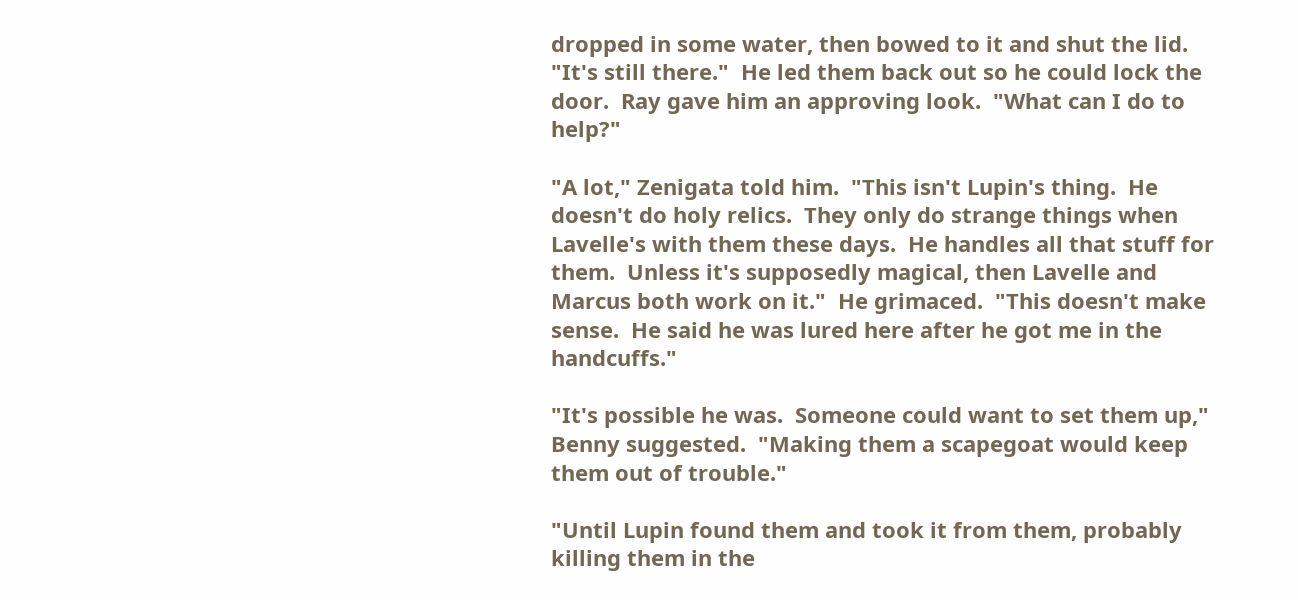dropped in some water, then bowed to it and shut the lid.  "It's still there."  He led them back out so he could lock the door.  Ray gave him an approving look.  "What can I do to help?"

"A lot," Zenigata told him.  "This isn't Lupin's thing.  He doesn't do holy relics.  They only do strange things when Lavelle's with them these days.  He handles all that stuff for them.  Unless it's supposedly magical, then Lavelle and Marcus both work on it."  He grimaced.  "This doesn't make sense.  He said he was lured here after he got me in the handcuffs."

"It's possible he was.  Someone could want to set them up," Benny suggested.  "Making them a scapegoat would keep them out of trouble."

"Until Lupin found them and took it from them, probably killing them in the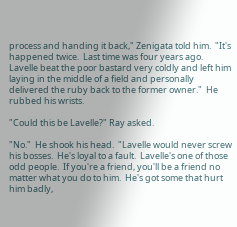process and handing it back," Zenigata told him.  "It's happened twice.  Last time was four years ago.  Lavelle beat the poor bastard very coldly and left him laying in the middle of a field and personally delivered the ruby back to the former owner."  He rubbed his wrists.

"Could this be Lavelle?" Ray asked.

"No."  He shook his head.  "Lavelle would never screw his bosses.  He's loyal to a fault.  Lavelle's one of those odd people.  If you're a friend, you'll be a friend no matter what you do to him.  He's got some that hurt him badly,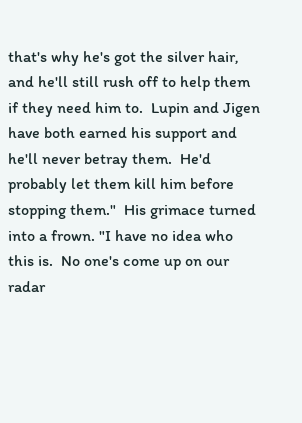that's why he's got the silver hair, and he'll still rush off to help them if they need him to.  Lupin and Jigen have both earned his support and he'll never betray them.  He'd probably let them kill him before stopping them."  His grimace turned into a frown. "I have no idea who this is.  No one's come up on our radar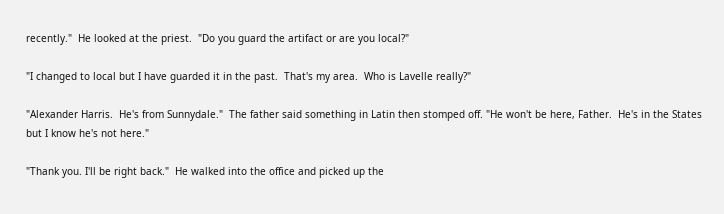recently."  He looked at the priest.  "Do you guard the artifact or are you local?"

"I changed to local but I have guarded it in the past.  That's my area.  Who is Lavelle really?"

"Alexander Harris.  He's from Sunnydale."  The father said something in Latin then stomped off. "He won't be here, Father.  He's in the States but I know he's not here."

"Thank you. I'll be right back."  He walked into the office and picked up the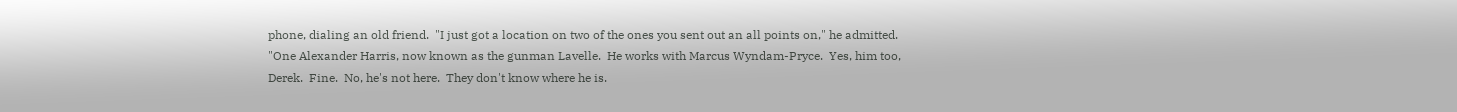phone, dialing an old friend.  "I just got a location on two of the ones you sent out an all points on," he admitted.  "One Alexander Harris, now known as the gunman Lavelle.  He works with Marcus Wyndam-Pryce.  Yes, him too, Derek.  Fine.  No, he's not here.  They don't know where he is.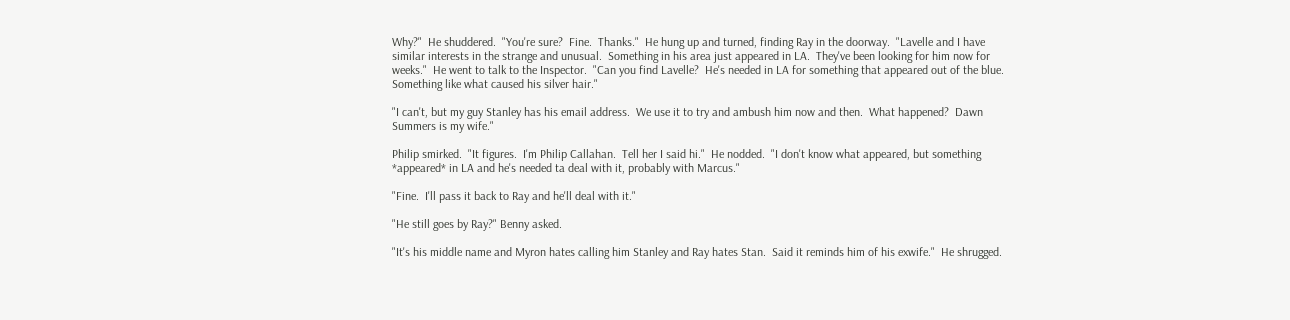Why?"  He shuddered.  "You're sure?  Fine.  Thanks."  He hung up and turned, finding Ray in the doorway.  "Lavelle and I have similar interests in the strange and unusual.  Something in his area just appeared in LA.  They've been looking for him now for weeks."  He went to talk to the Inspector.  "Can you find Lavelle?  He's needed in LA for something that appeared out of the blue.  Something like what caused his silver hair."

"I can't, but my guy Stanley has his email address.  We use it to try and ambush him now and then.  What happened?  Dawn Summers is my wife."

Philip smirked.  "It figures.  I'm Philip Callahan.  Tell her I said hi."  He nodded.  "I don't know what appeared, but something *appeared* in LA and he's needed ta deal with it, probably with Marcus."

"Fine.  I'll pass it back to Ray and he'll deal with it."

"He still goes by Ray?" Benny asked.

"It's his middle name and Myron hates calling him Stanley and Ray hates Stan.  Said it reminds him of his exwife."  He shrugged.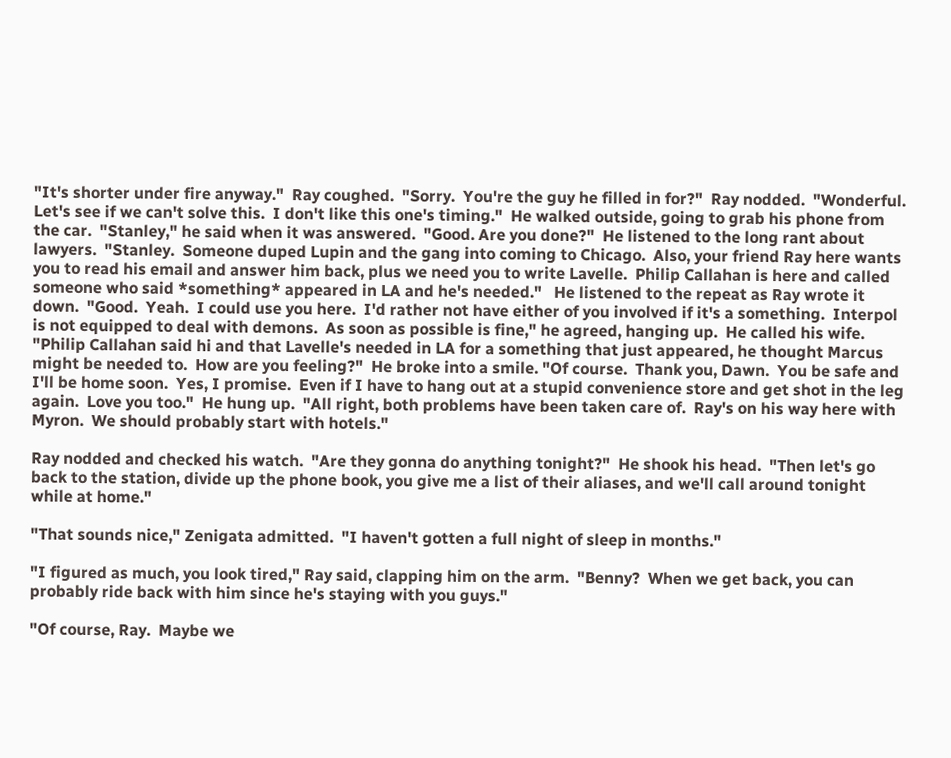"It's shorter under fire anyway."  Ray coughed.  "Sorry.  You're the guy he filled in for?"  Ray nodded.  "Wonderful.  Let's see if we can't solve this.  I don't like this one's timing."  He walked outside, going to grab his phone from the car.  "Stanley," he said when it was answered.  "Good. Are you done?"  He listened to the long rant about lawyers.  "Stanley.  Someone duped Lupin and the gang into coming to Chicago.  Also, your friend Ray here wants you to read his email and answer him back, plus we need you to write Lavelle.  Philip Callahan is here and called someone who said *something* appeared in LA and he's needed."   He listened to the repeat as Ray wrote it down.  "Good.  Yeah.  I could use you here.  I'd rather not have either of you involved if it's a something.  Interpol is not equipped to deal with demons.  As soon as possible is fine," he agreed, hanging up.  He called his wife.  "Philip Callahan said hi and that Lavelle's needed in LA for a something that just appeared, he thought Marcus might be needed to.  How are you feeling?"  He broke into a smile. "Of course.  Thank you, Dawn.  You be safe and I'll be home soon.  Yes, I promise.  Even if I have to hang out at a stupid convenience store and get shot in the leg again.  Love you too."  He hung up.  "All right, both problems have been taken care of.  Ray's on his way here with Myron.  We should probably start with hotels."

Ray nodded and checked his watch.  "Are they gonna do anything tonight?"  He shook his head.  "Then let's go back to the station, divide up the phone book, you give me a list of their aliases, and we'll call around tonight while at home."

"That sounds nice," Zenigata admitted.  "I haven't gotten a full night of sleep in months."

"I figured as much, you look tired," Ray said, clapping him on the arm.  "Benny?  When we get back, you can probably ride back with him since he's staying with you guys."

"Of course, Ray.  Maybe we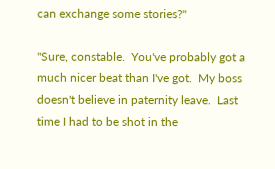can exchange some stories?"

"Sure, constable.  You've probably got a much nicer beat than I've got.  My boss doesn't believe in paternity leave.  Last time I had to be shot in the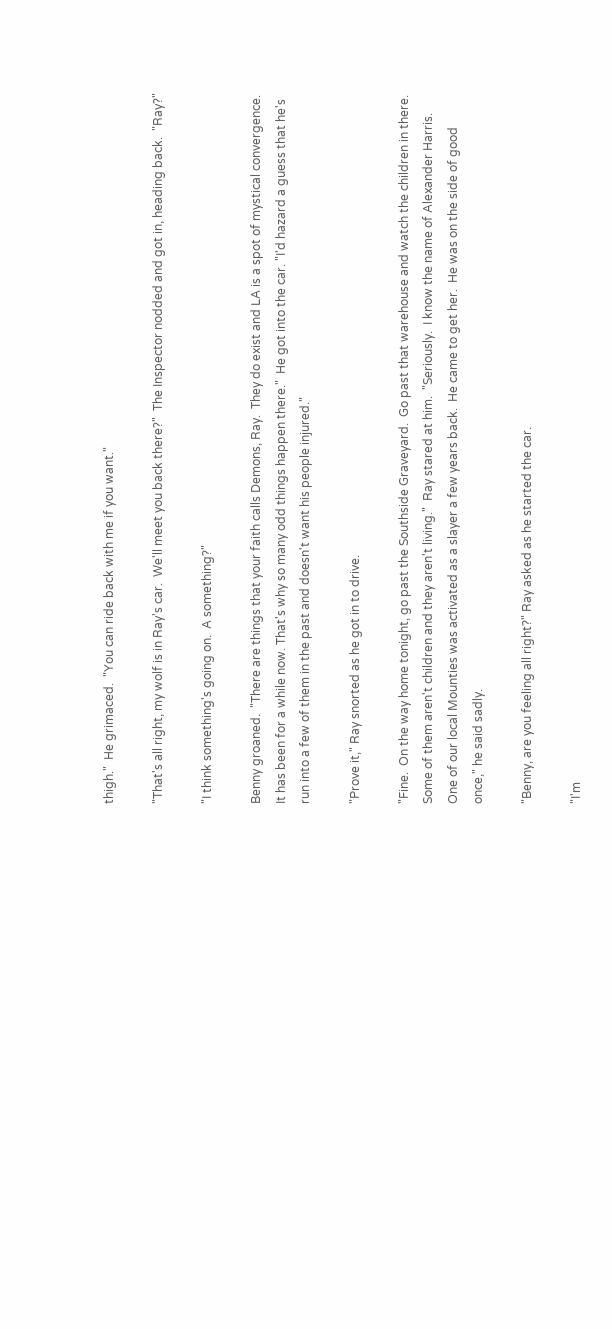thigh."  He grimaced.  "You can ride back with me if you want."

"That's all right, my wolf is in Ray's car.  We'll meet you back there?"  The Inspector nodded and got in, heading back.  "Ray?"

"I think something's going on.  A something?"

Benny groaned.  "There are things that your faith calls Demons, Ray.  They do exist and LA is a spot of mystical convergence.  It has been for a while now. That's why so many odd things happen there."  He got into the car. "I'd hazard a guess that he's run into a few of them in the past and doesn't want his people injured."

"Prove it," Ray snorted as he got in to drive.

"Fine.  On the way home tonight, go past the Southside Graveyard.  Go past that warehouse and watch the children in there. Some of them aren't children and they aren't living."  Ray stared at him.  "Seriously.  I know the name of Alexander Harris.  One of our local Mounties was activated as a slayer a few years back.  He came to get her.  He was on the side of good once," he said sadly.

"Benny, are you feeling all right?" Ray asked as he started the car.

"I'm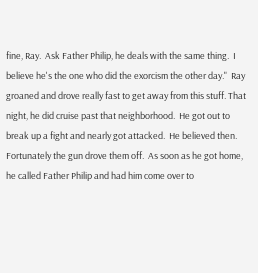fine, Ray.  Ask Father Philip, he deals with the same thing.  I believe he's the one who did the exorcism the other day."  Ray groaned and drove really fast to get away from this stuff. That night, he did cruise past that neighborhood.  He got out to break up a fight and nearly got attacked.  He believed then.  Fortunately the gun drove them off.  As soon as he got home, he called Father Philip and had him come over to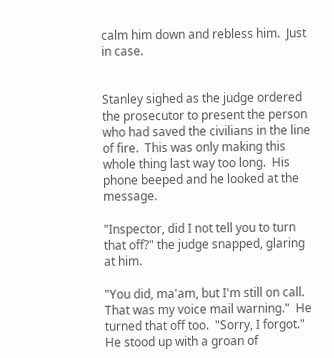calm him down and rebless him.  Just in case.


Stanley sighed as the judge ordered the prosecutor to present the person who had saved the civilians in the line of fire.  This was only making this whole thing last way too long.  His phone beeped and he looked at the message.

"Inspector, did I not tell you to turn that off?" the judge snapped, glaring at him.

"You did, ma'am, but I'm still on call.  That was my voice mail warning."  He turned that off too.  "Sorry, I forgot."  He stood up with a groan of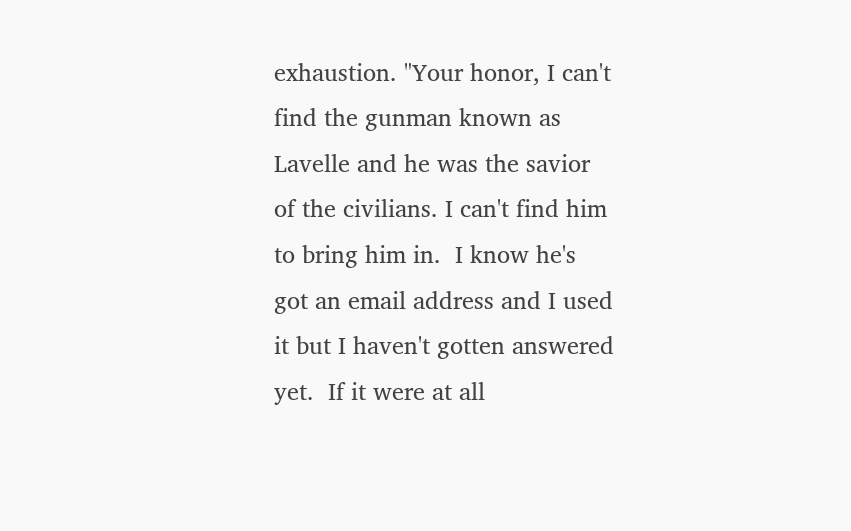exhaustion. "Your honor, I can't find the gunman known as Lavelle and he was the savior of the civilians. I can't find him to bring him in.  I know he's got an email address and I used it but I haven't gotten answered yet.  If it were at all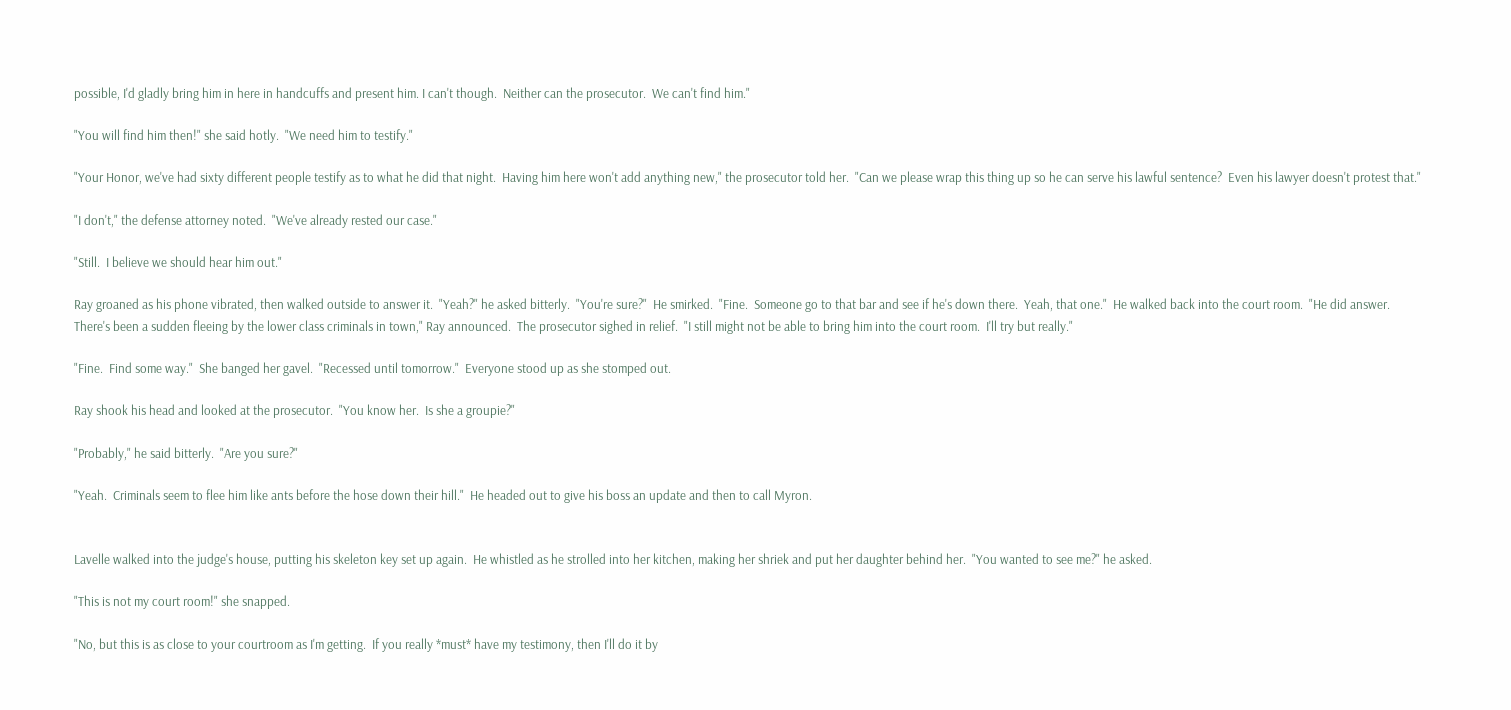possible, I'd gladly bring him in here in handcuffs and present him. I can't though.  Neither can the prosecutor.  We can't find him."

"You will find him then!" she said hotly.  "We need him to testify."

"Your Honor, we've had sixty different people testify as to what he did that night.  Having him here won't add anything new," the prosecutor told her.  "Can we please wrap this thing up so he can serve his lawful sentence?  Even his lawyer doesn't protest that."

"I don't," the defense attorney noted.  "We've already rested our case."

"Still.  I believe we should hear him out."

Ray groaned as his phone vibrated, then walked outside to answer it.  "Yeah?" he asked bitterly.  "You're sure?"  He smirked.  "Fine.  Someone go to that bar and see if he's down there.  Yeah, that one."  He walked back into the court room.  "He did answer.  There's been a sudden fleeing by the lower class criminals in town," Ray announced.  The prosecutor sighed in relief.  "I still might not be able to bring him into the court room.  I'll try but really."

"Fine.  Find some way."  She banged her gavel.  "Recessed until tomorrow."  Everyone stood up as she stomped out.

Ray shook his head and looked at the prosecutor.  "You know her.  Is she a groupie?"

"Probably," he said bitterly.  "Are you sure?"

"Yeah.  Criminals seem to flee him like ants before the hose down their hill."  He headed out to give his boss an update and then to call Myron.


Lavelle walked into the judge's house, putting his skeleton key set up again.  He whistled as he strolled into her kitchen, making her shriek and put her daughter behind her.  "You wanted to see me?" he asked.

"This is not my court room!" she snapped.

"No, but this is as close to your courtroom as I'm getting.  If you really *must* have my testimony, then I'll do it by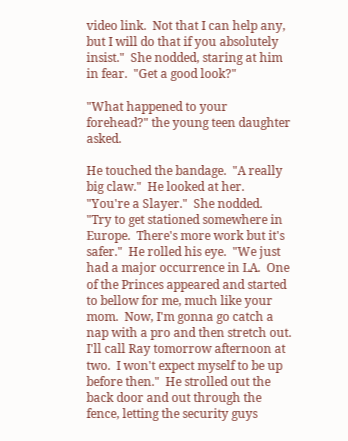video link.  Not that I can help any, but I will do that if you absolutely insist."  She nodded, staring at him in fear.  "Get a good look?"

"What happened to your forehead?" the young teen daughter asked.

He touched the bandage.  "A really big claw."  He looked at her.  "You're a Slayer."  She nodded.  "Try to get stationed somewhere in Europe.  There's more work but it's safer."  He rolled his eye.  "We just had a major occurrence in LA.  One of the Princes appeared and started to bellow for me, much like your mom.  Now, I'm gonna go catch a nap with a pro and then stretch out.  I'll call Ray tomorrow afternoon at two.  I won't expect myself to be up before then."  He strolled out the back door and out through the fence, letting the security guys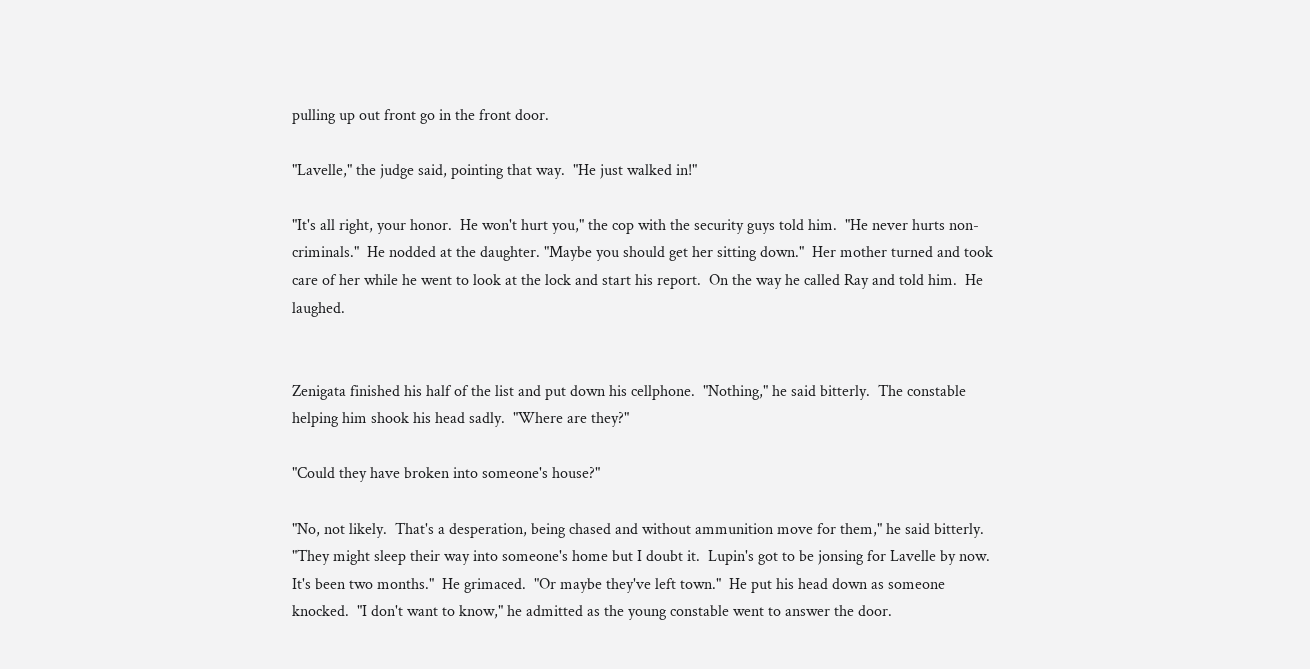pulling up out front go in the front door.

"Lavelle," the judge said, pointing that way.  "He just walked in!"

"It's all right, your honor.  He won't hurt you," the cop with the security guys told him.  "He never hurts non-criminals."  He nodded at the daughter. "Maybe you should get her sitting down."  Her mother turned and took care of her while he went to look at the lock and start his report.  On the way he called Ray and told him.  He laughed.


Zenigata finished his half of the list and put down his cellphone.  "Nothing," he said bitterly.  The constable helping him shook his head sadly.  "Where are they?"

"Could they have broken into someone's house?"

"No, not likely.  That's a desperation, being chased and without ammunition move for them," he said bitterly.  "They might sleep their way into someone's home but I doubt it.  Lupin's got to be jonsing for Lavelle by now. It's been two months."  He grimaced.  "Or maybe they've left town."  He put his head down as someone knocked.  "I don't want to know," he admitted as the young constable went to answer the door.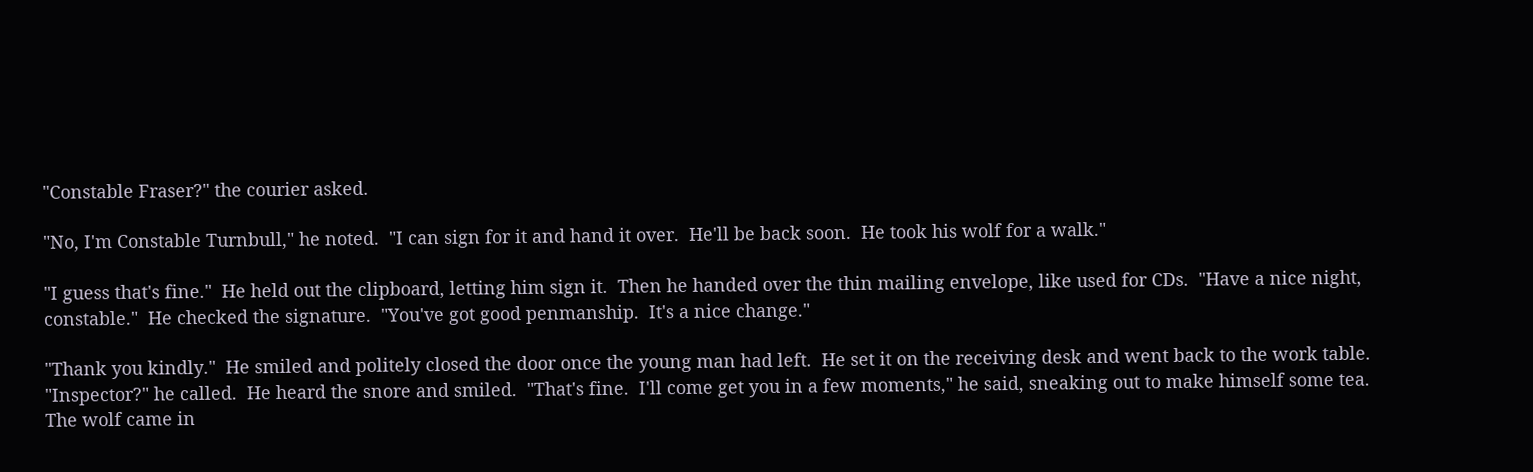"Constable Fraser?" the courier asked.

"No, I'm Constable Turnbull," he noted.  "I can sign for it and hand it over.  He'll be back soon.  He took his wolf for a walk."

"I guess that's fine."  He held out the clipboard, letting him sign it.  Then he handed over the thin mailing envelope, like used for CDs.  "Have a nice night, constable."  He checked the signature.  "You've got good penmanship.  It's a nice change."

"Thank you kindly."  He smiled and politely closed the door once the young man had left.  He set it on the receiving desk and went back to the work table.  "Inspector?" he called.  He heard the snore and smiled.  "That's fine.  I'll come get you in a few moments," he said, sneaking out to make himself some tea.  The wolf came in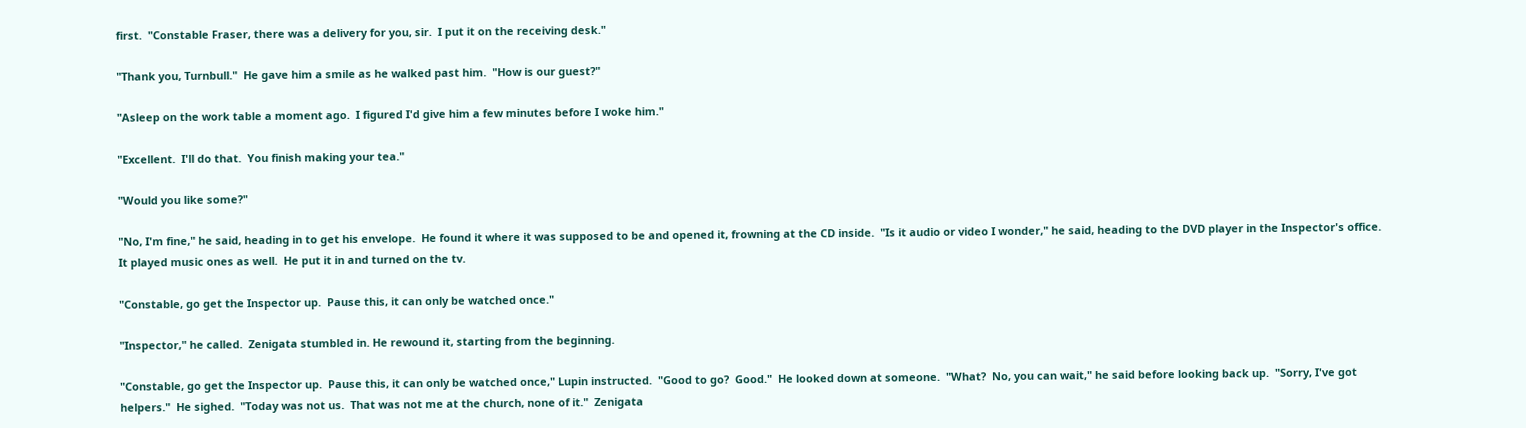first.  "Constable Fraser, there was a delivery for you, sir.  I put it on the receiving desk."

"Thank you, Turnbull."  He gave him a smile as he walked past him.  "How is our guest?"

"Asleep on the work table a moment ago.  I figured I'd give him a few minutes before I woke him."

"Excellent.  I'll do that.  You finish making your tea."

"Would you like some?"

"No, I'm fine," he said, heading in to get his envelope.  He found it where it was supposed to be and opened it, frowning at the CD inside.  "Is it audio or video I wonder," he said, heading to the DVD player in the Inspector's office.  It played music ones as well.  He put it in and turned on the tv.

"Constable, go get the Inspector up.  Pause this, it can only be watched once."

"Inspector," he called.  Zenigata stumbled in. He rewound it, starting from the beginning.

"Constable, go get the Inspector up.  Pause this, it can only be watched once," Lupin instructed.  "Good to go?  Good."  He looked down at someone.  "What?  No, you can wait," he said before looking back up.  "Sorry, I've got helpers."  He sighed.  "Today was not us.  That was not me at the church, none of it."  Zenigata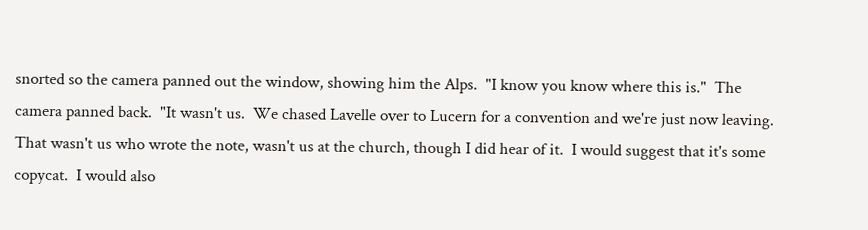snorted so the camera panned out the window, showing him the Alps.  "I know you know where this is."  The camera panned back.  "It wasn't us.  We chased Lavelle over to Lucern for a convention and we're just now leaving.  That wasn't us who wrote the note, wasn't us at the church, though I did hear of it.  I would suggest that it's some copycat.  I would also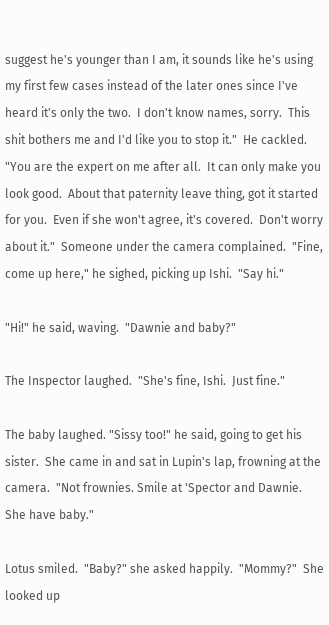suggest he's younger than I am, it sounds like he's using my first few cases instead of the later ones since I've heard it's only the two.  I don't know names, sorry.  This shit bothers me and I'd like you to stop it."  He cackled.  "You are the expert on me after all.  It can only make you look good.  About that paternity leave thing, got it started for you.  Even if she won't agree, it's covered.  Don't worry about it."  Someone under the camera complained.  "Fine, come up here," he sighed, picking up Ishi.  "Say hi."

"Hi!" he said, waving.  "Dawnie and baby?"

The Inspector laughed.  "She's fine, Ishi.  Just fine."

The baby laughed. "Sissy too!" he said, going to get his sister.  She came in and sat in Lupin's lap, frowning at the camera.  "Not frownies. Smile at 'Spector and Dawnie.  She have baby."

Lotus smiled.  "Baby?" she asked happily.  "Mommy?"  She looked up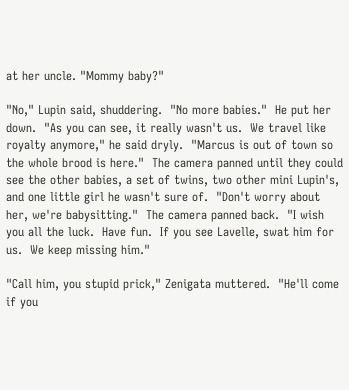at her uncle. "Mommy baby?"

"No," Lupin said, shuddering.  "No more babies."  He put her down.  "As you can see, it really wasn't us.  We travel like royalty anymore," he said dryly.  "Marcus is out of town so the whole brood is here."  The camera panned until they could see the other babies, a set of twins, two other mini Lupin's, and one little girl he wasn't sure of.  "Don't worry about her, we're babysitting."  The camera panned back.  "I wish you all the luck.  Have fun.  If you see Lavelle, swat him for us.  We keep missing him."

"Call him, you stupid prick," Zenigata muttered.  "He'll come if you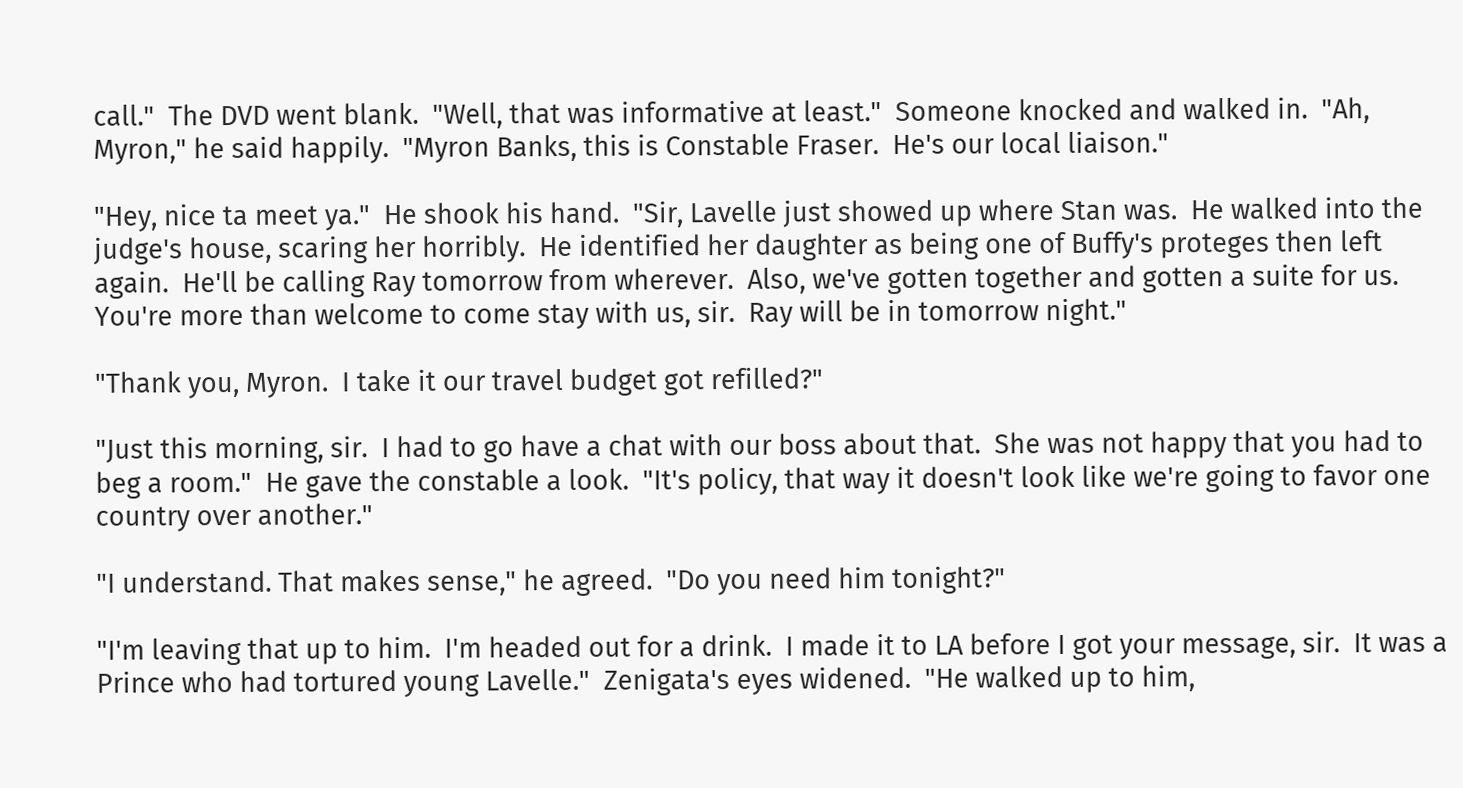call."  The DVD went blank.  "Well, that was informative at least."  Someone knocked and walked in.  "Ah, Myron," he said happily.  "Myron Banks, this is Constable Fraser.  He's our local liaison."

"Hey, nice ta meet ya."  He shook his hand.  "Sir, Lavelle just showed up where Stan was.  He walked into the judge's house, scaring her horribly.  He identified her daughter as being one of Buffy's proteges then left again.  He'll be calling Ray tomorrow from wherever.  Also, we've gotten together and gotten a suite for us.  You're more than welcome to come stay with us, sir.  Ray will be in tomorrow night."

"Thank you, Myron.  I take it our travel budget got refilled?"

"Just this morning, sir.  I had to go have a chat with our boss about that.  She was not happy that you had to beg a room."  He gave the constable a look.  "It's policy, that way it doesn't look like we're going to favor one country over another."

"I understand. That makes sense," he agreed.  "Do you need him tonight?"

"I'm leaving that up to him.  I'm headed out for a drink.  I made it to LA before I got your message, sir.  It was a Prince who had tortured young Lavelle."  Zenigata's eyes widened.  "He walked up to him,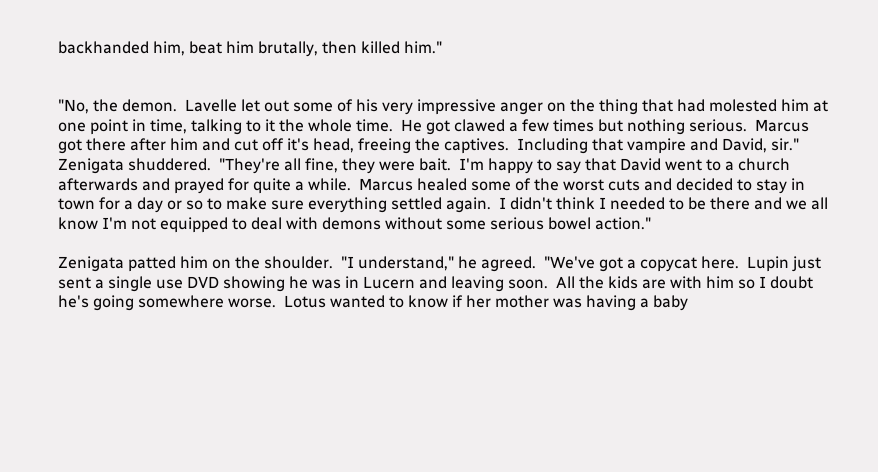backhanded him, beat him brutally, then killed him."


"No, the demon.  Lavelle let out some of his very impressive anger on the thing that had molested him at one point in time, talking to it the whole time.  He got clawed a few times but nothing serious.  Marcus got there after him and cut off it's head, freeing the captives.  Including that vampire and David, sir."  Zenigata shuddered.  "They're all fine, they were bait.  I'm happy to say that David went to a church afterwards and prayed for quite a while.  Marcus healed some of the worst cuts and decided to stay in town for a day or so to make sure everything settled again.  I didn't think I needed to be there and we all know I'm not equipped to deal with demons without some serious bowel action."

Zenigata patted him on the shoulder.  "I understand," he agreed.  "We've got a copycat here.  Lupin just sent a single use DVD showing he was in Lucern and leaving soon.  All the kids are with him so I doubt he's going somewhere worse.  Lotus wanted to know if her mother was having a baby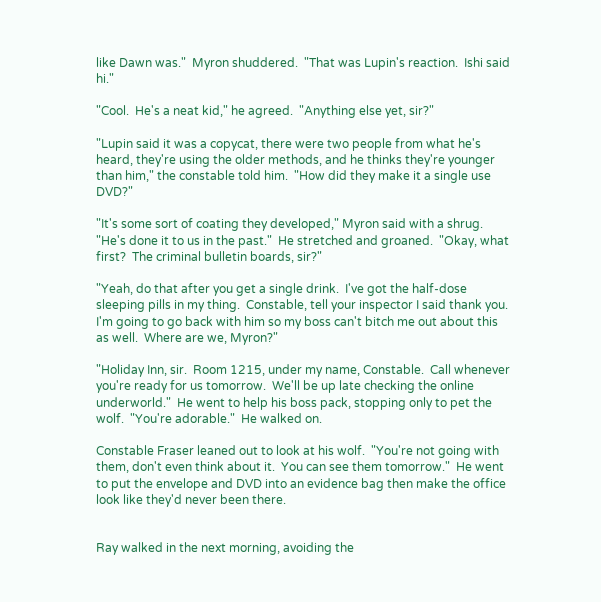like Dawn was."  Myron shuddered.  "That was Lupin's reaction.  Ishi said hi."

"Cool.  He's a neat kid," he agreed.  "Anything else yet, sir?"

"Lupin said it was a copycat, there were two people from what he's heard, they're using the older methods, and he thinks they're younger than him," the constable told him.  "How did they make it a single use DVD?"

"It's some sort of coating they developed," Myron said with a shrug.  "He's done it to us in the past."  He stretched and groaned.  "Okay, what first?  The criminal bulletin boards, sir?"

"Yeah, do that after you get a single drink.  I've got the half-dose sleeping pills in my thing.  Constable, tell your inspector I said thank you.  I'm going to go back with him so my boss can't bitch me out about this as well.  Where are we, Myron?"

"Holiday Inn, sir.  Room 1215, under my name, Constable.  Call whenever you're ready for us tomorrow.  We'll be up late checking the online underworld."  He went to help his boss pack, stopping only to pet the wolf.  "You're adorable."  He walked on.

Constable Fraser leaned out to look at his wolf.  "You're not going with them, don't even think about it.  You can see them tomorrow."  He went to put the envelope and DVD into an evidence bag then make the office look like they'd never been there.


Ray walked in the next morning, avoiding the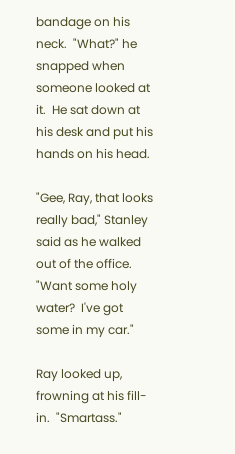bandage on his neck.  "What?" he snapped when someone looked at it.  He sat down at his desk and put his hands on his head.

"Gee, Ray, that looks really bad," Stanley said as he walked out of the office. "Want some holy water?  I've got some in my car."

Ray looked up, frowning at his fill-in.  "Smartass."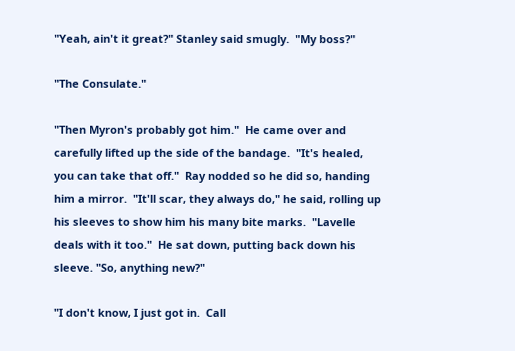"Yeah, ain't it great?" Stanley said smugly.  "My boss?"

"The Consulate."

"Then Myron's probably got him."  He came over and carefully lifted up the side of the bandage.  "It's healed, you can take that off."  Ray nodded so he did so, handing him a mirror.  "It'll scar, they always do," he said, rolling up his sleeves to show him his many bite marks.  "Lavelle deals with it too."  He sat down, putting back down his sleeve. "So, anything new?"

"I don't know, I just got in.  Call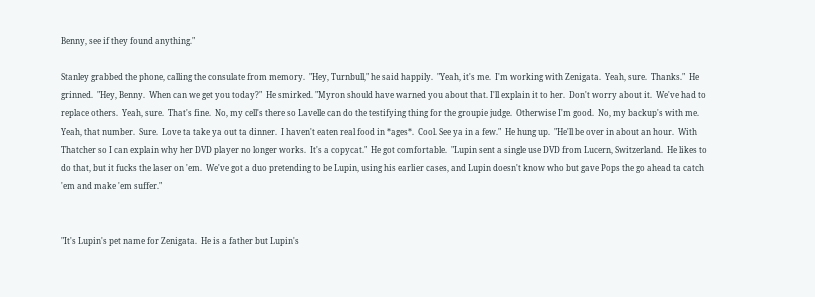Benny, see if they found anything."

Stanley grabbed the phone, calling the consulate from memory.  "Hey, Turnbull," he said happily.  "Yeah, it's me.  I'm working with Zenigata.  Yeah, sure.  Thanks."  He grinned.  "Hey, Benny.  When can we get you today?"  He smirked. "Myron should have warned you about that. I'll explain it to her.  Don't worry about it.  We've had to replace others.  Yeah, sure.  That's fine.  No, my cell's there so Lavelle can do the testifying thing for the groupie judge.  Otherwise I'm good.  No, my backup's with me.  Yeah, that number.  Sure.  Love ta take ya out ta dinner.  I haven't eaten real food in *ages*.  Cool. See ya in a few."  He hung up.  "He'll be over in about an hour.  With Thatcher so I can explain why her DVD player no longer works.  It's a copycat."  He got comfortable.  "Lupin sent a single use DVD from Lucern, Switzerland.  He likes to do that, but it fucks the laser on 'em.  We've got a duo pretending to be Lupin, using his earlier cases, and Lupin doesn't know who but gave Pops the go ahead ta catch 'em and make 'em suffer."


"It's Lupin's pet name for Zenigata.  He is a father but Lupin's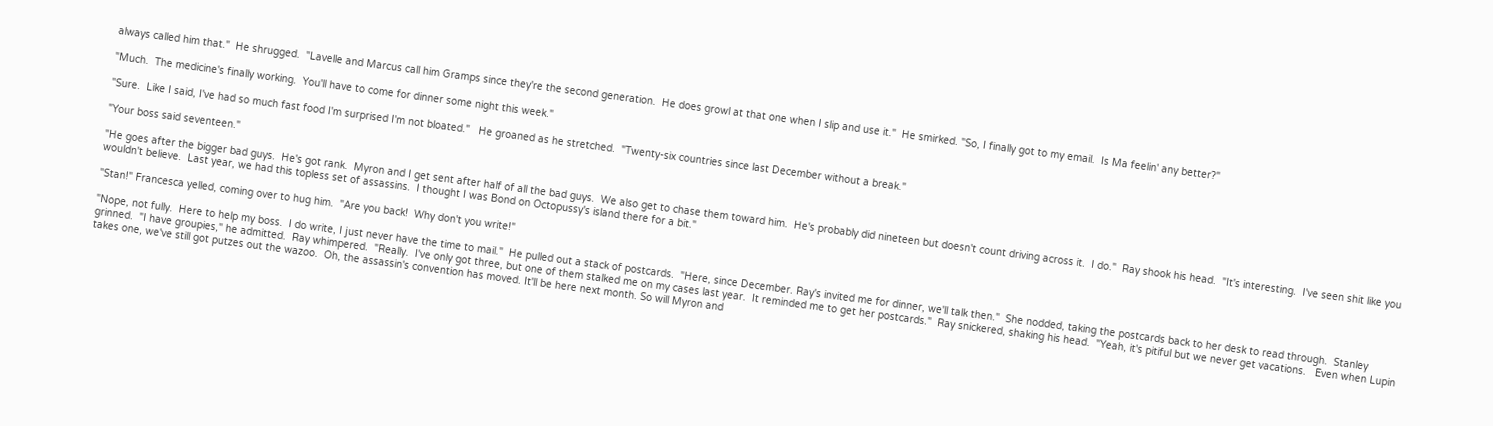always called him that."  He shrugged.  "Lavelle and Marcus call him Gramps since they're the second generation.  He does growl at that one when I slip and use it."  He smirked. "So, I finally got to my email.  Is Ma feelin' any better?"

"Much.  The medicine's finally working.  You'll have to come for dinner some night this week."

"Sure.  Like I said, I've had so much fast food I'm surprised I'm not bloated."   He groaned as he stretched.  "Twenty-six countries since last December without a break."

"Your boss said seventeen."

"He goes after the bigger bad guys.  He's got rank.  Myron and I get sent after half of all the bad guys.  We also get to chase them toward him.  He's probably did nineteen but doesn't count driving across it.  I do."  Ray shook his head.  "It's interesting.  I've seen shit like you wouldn't believe.  Last year, we had this topless set of assassins.  I thought I was Bond on Octopussy's island there for a bit."

"Stan!" Francesca yelled, coming over to hug him.  "Are you back!  Why don't you write!"

"Nope, not fully.  Here to help my boss.  I do write, I just never have the time to mail."  He pulled out a stack of postcards.  "Here, since December. Ray's invited me for dinner, we'll talk then."  She nodded, taking the postcards back to her desk to read through.  Stanley grinned.  "I have groupies," he admitted.  Ray whimpered.  "Really.  I've only got three, but one of them stalked me on my cases last year.  It reminded me to get her postcards."  Ray snickered, shaking his head.  "Yeah, it's pitiful but we never get vacations.   Even when Lupin takes one, we've still got putzes out the wazoo.  Oh, the assassin's convention has moved. It'll be here next month. So will Myron and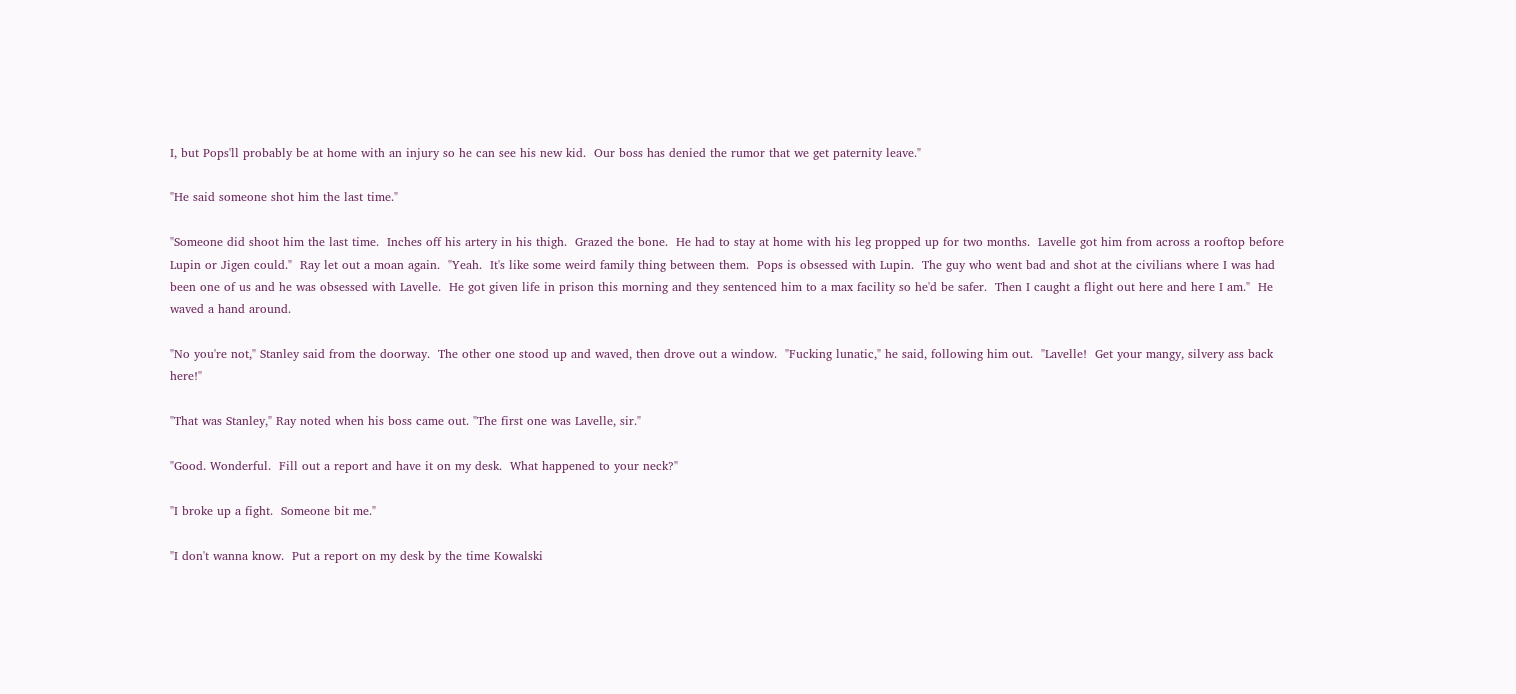I, but Pops'll probably be at home with an injury so he can see his new kid.  Our boss has denied the rumor that we get paternity leave."

"He said someone shot him the last time."

"Someone did shoot him the last time.  Inches off his artery in his thigh.  Grazed the bone.  He had to stay at home with his leg propped up for two months.  Lavelle got him from across a rooftop before Lupin or Jigen could."  Ray let out a moan again.  "Yeah.  It's like some weird family thing between them.  Pops is obsessed with Lupin.  The guy who went bad and shot at the civilians where I was had been one of us and he was obsessed with Lavelle.  He got given life in prison this morning and they sentenced him to a max facility so he'd be safer.  Then I caught a flight out here and here I am."  He waved a hand around.

"No you're not," Stanley said from the doorway.  The other one stood up and waved, then drove out a window.  "Fucking lunatic," he said, following him out.  "Lavelle!  Get your mangy, silvery ass back here!"

"That was Stanley," Ray noted when his boss came out. "The first one was Lavelle, sir."

"Good. Wonderful.  Fill out a report and have it on my desk.  What happened to your neck?"

"I broke up a fight.  Someone bit me."

"I don't wanna know.  Put a report on my desk by the time Kowalski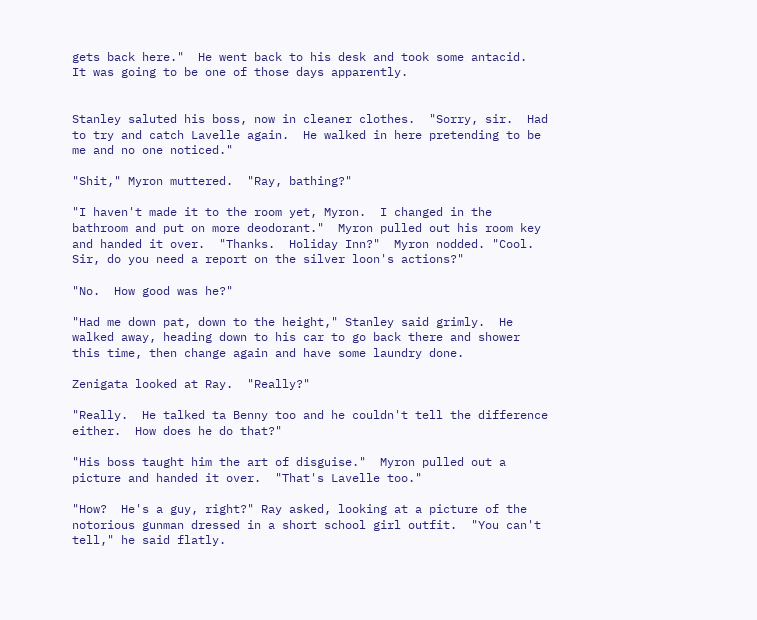gets back here."  He went back to his desk and took some antacid.  It was going to be one of those days apparently.


Stanley saluted his boss, now in cleaner clothes.  "Sorry, sir.  Had to try and catch Lavelle again.  He walked in here pretending to be me and no one noticed."

"Shit," Myron muttered.  "Ray, bathing?"

"I haven't made it to the room yet, Myron.  I changed in the bathroom and put on more deodorant."  Myron pulled out his room key and handed it over.  "Thanks.  Holiday Inn?"  Myron nodded. "Cool. Sir, do you need a report on the silver loon's actions?"

"No.  How good was he?"

"Had me down pat, down to the height," Stanley said grimly.  He walked away, heading down to his car to go back there and shower this time, then change again and have some laundry done.

Zenigata looked at Ray.  "Really?"

"Really.  He talked ta Benny too and he couldn't tell the difference either.  How does he do that?"

"His boss taught him the art of disguise."  Myron pulled out a picture and handed it over.  "That's Lavelle too."

"How?  He's a guy, right?" Ray asked, looking at a picture of the notorious gunman dressed in a short school girl outfit.  "You can't tell," he said flatly.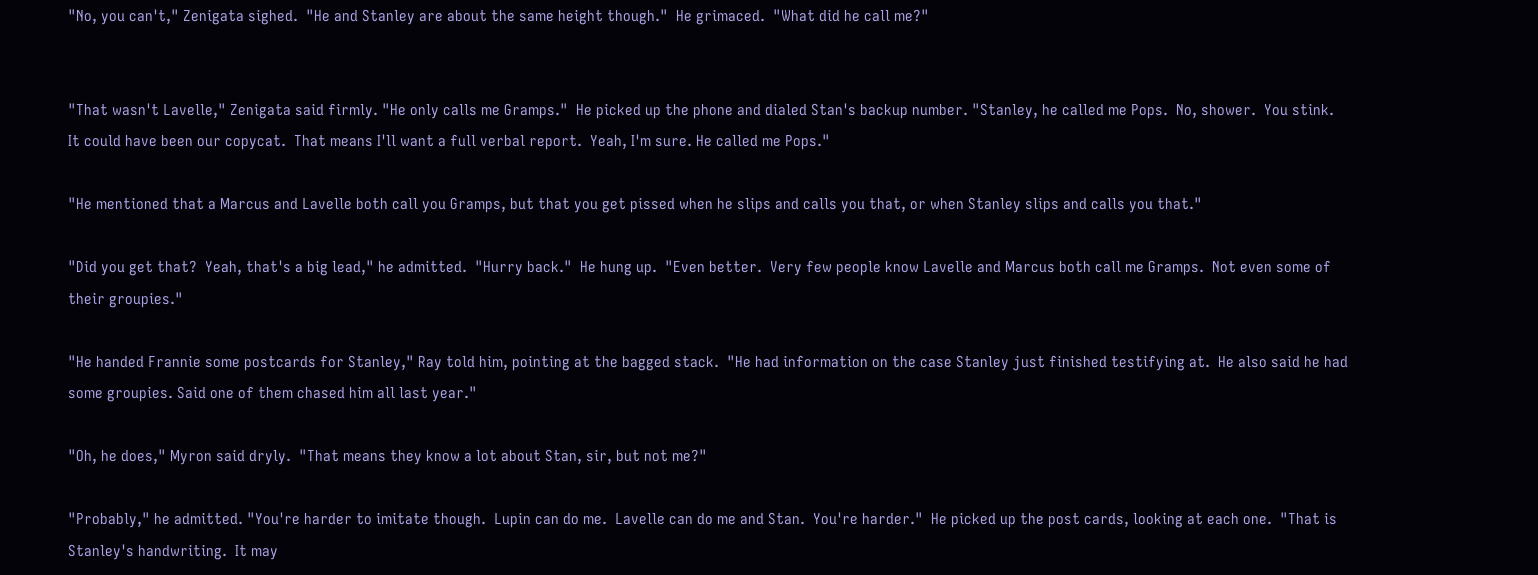"No, you can't," Zenigata sighed.  "He and Stanley are about the same height though."  He grimaced.  "What did he call me?"


"That wasn't Lavelle," Zenigata said firmly. "He only calls me Gramps."  He picked up the phone and dialed Stan's backup number. "Stanley, he called me Pops.  No, shower.  You stink.  It could have been our copycat.  That means I'll want a full verbal report.  Yeah, I'm sure. He called me Pops."

"He mentioned that a Marcus and Lavelle both call you Gramps, but that you get pissed when he slips and calls you that, or when Stanley slips and calls you that."

"Did you get that?  Yeah, that's a big lead," he admitted.  "Hurry back."  He hung up.  "Even better.  Very few people know Lavelle and Marcus both call me Gramps.  Not even some of their groupies."

"He handed Frannie some postcards for Stanley," Ray told him, pointing at the bagged stack.  "He had information on the case Stanley just finished testifying at.  He also said he had some groupies. Said one of them chased him all last year."

"Oh, he does," Myron said dryly.  "That means they know a lot about Stan, sir, but not me?"

"Probably," he admitted. "You're harder to imitate though.  Lupin can do me.  Lavelle can do me and Stan.  You're harder."  He picked up the post cards, looking at each one.  "That is Stanley's handwriting.  It may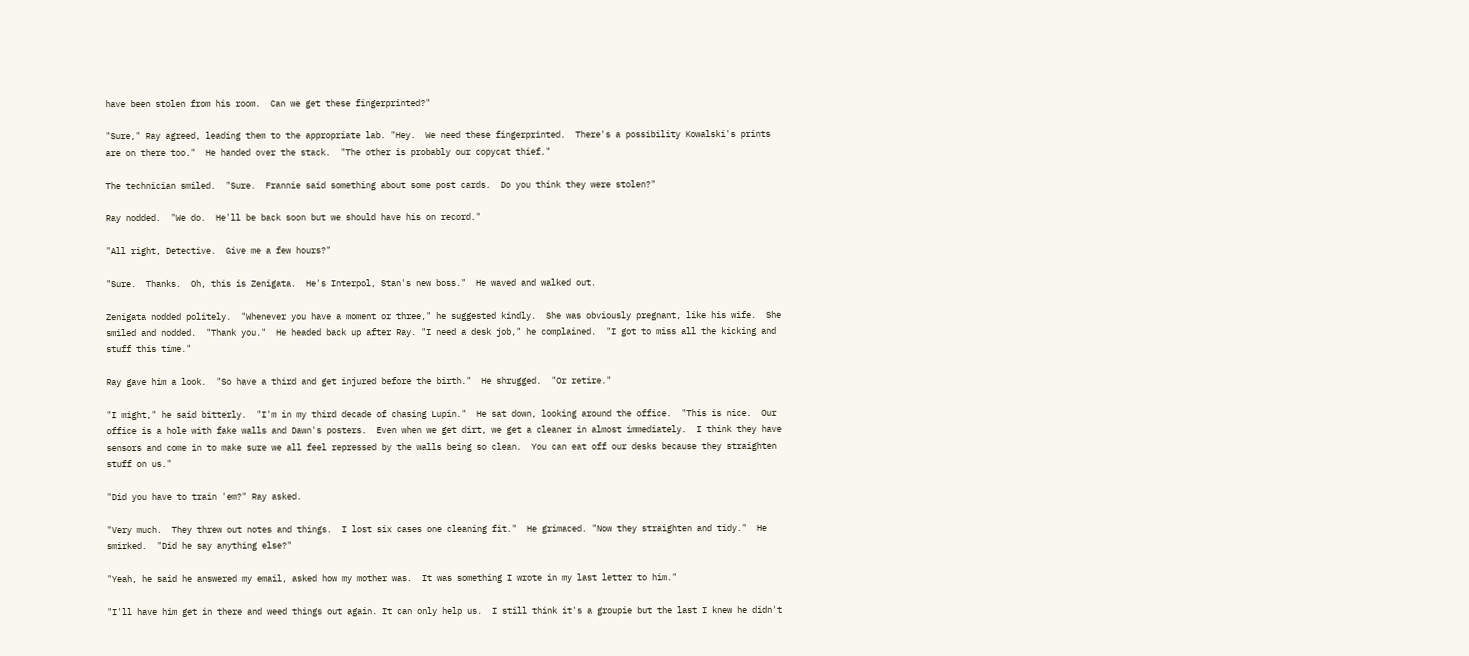have been stolen from his room.  Can we get these fingerprinted?"

"Sure," Ray agreed, leading them to the appropriate lab. "Hey.  We need these fingerprinted.  There's a possibility Kowalski's prints are on there too."  He handed over the stack.  "The other is probably our copycat thief."

The technician smiled.  "Sure.  Frannie said something about some post cards.  Do you think they were stolen?"

Ray nodded.  "We do.  He'll be back soon but we should have his on record."

"All right, Detective.  Give me a few hours?"

"Sure.  Thanks.  Oh, this is Zenigata.  He's Interpol, Stan's new boss."  He waved and walked out.

Zenigata nodded politely.  "Whenever you have a moment or three," he suggested kindly.  She was obviously pregnant, like his wife.  She smiled and nodded.  "Thank you."  He headed back up after Ray. "I need a desk job," he complained.  "I got to miss all the kicking and stuff this time."

Ray gave him a look.  "So have a third and get injured before the birth."  He shrugged.  "Or retire."

"I might," he said bitterly.  "I'm in my third decade of chasing Lupin."  He sat down, looking around the office.  "This is nice.  Our office is a hole with fake walls and Dawn's posters.  Even when we get dirt, we get a cleaner in almost immediately.  I think they have sensors and come in to make sure we all feel repressed by the walls being so clean.  You can eat off our desks because they straighten stuff on us."

"Did you have to train 'em?" Ray asked.

"Very much.  They threw out notes and things.  I lost six cases one cleaning fit."  He grimaced. "Now they straighten and tidy."  He smirked.  "Did he say anything else?"

"Yeah, he said he answered my email, asked how my mother was.  It was something I wrote in my last letter to him."

"I'll have him get in there and weed things out again. It can only help us.  I still think it's a groupie but the last I knew he didn't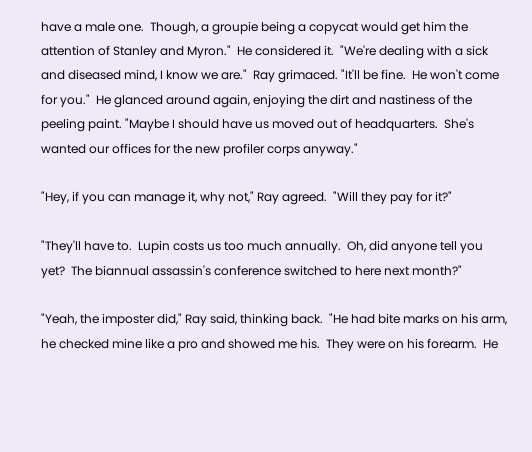have a male one.  Though, a groupie being a copycat would get him the attention of Stanley and Myron."  He considered it.  "We're dealing with a sick and diseased mind, I know we are."  Ray grimaced. "It'll be fine.  He won't come for you."  He glanced around again, enjoying the dirt and nastiness of the peeling paint. "Maybe I should have us moved out of headquarters.  She's wanted our offices for the new profiler corps anyway."

"Hey, if you can manage it, why not," Ray agreed.  "Will they pay for it?"

"They'll have to.  Lupin costs us too much annually.  Oh, did anyone tell you yet?  The biannual assassin's conference switched to here next month?"

"Yeah, the imposter did," Ray said, thinking back.  "He had bite marks on his arm, he checked mine like a pro and showed me his.  They were on his forearm.  He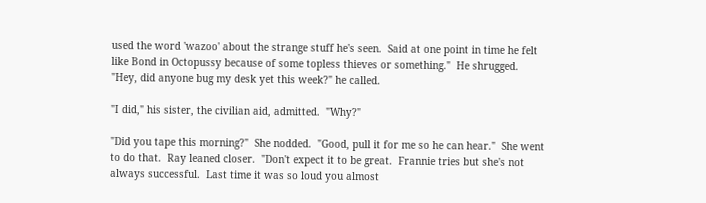used the word 'wazoo' about the strange stuff he's seen.  Said at one point in time he felt like Bond in Octopussy because of some topless thieves or something."  He shrugged.  "Hey, did anyone bug my desk yet this week?" he called.

"I did," his sister, the civilian aid, admitted.  "Why?"

"Did you tape this morning?"  She nodded.  "Good, pull it for me so he can hear."  She went to do that.  Ray leaned closer.  "Don't expect it to be great.  Frannie tries but she's not always successful.  Last time it was so loud you almost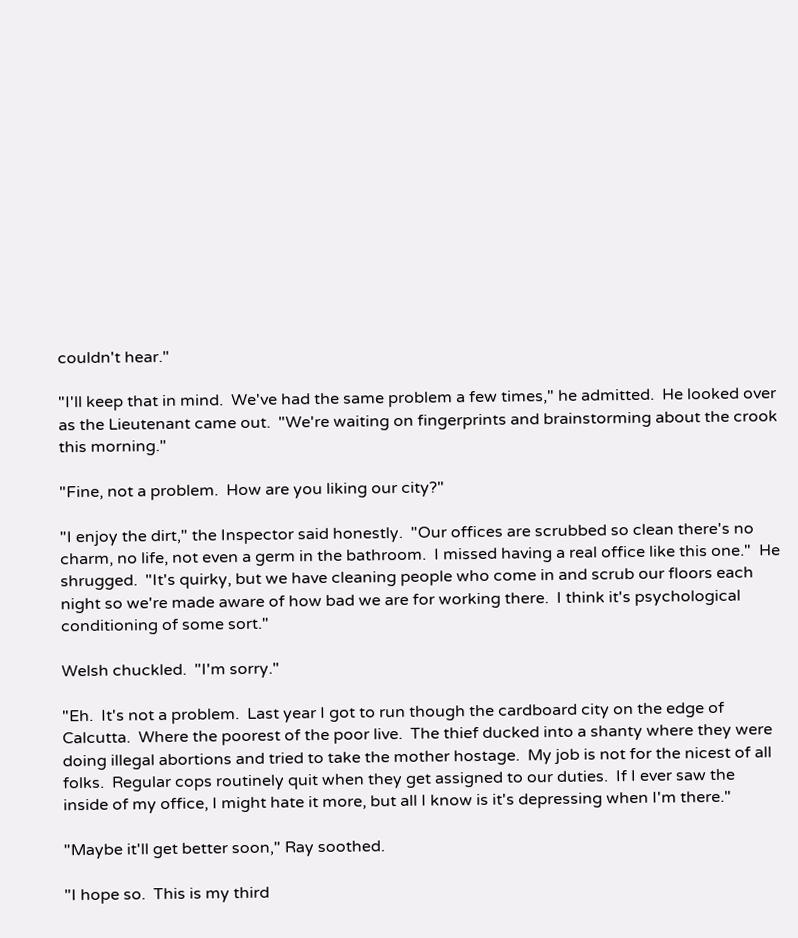couldn't hear."

"I'll keep that in mind.  We've had the same problem a few times," he admitted.  He looked over as the Lieutenant came out.  "We're waiting on fingerprints and brainstorming about the crook this morning."

"Fine, not a problem.  How are you liking our city?"

"I enjoy the dirt," the Inspector said honestly.  "Our offices are scrubbed so clean there's no charm, no life, not even a germ in the bathroom.  I missed having a real office like this one."  He shrugged.  "It's quirky, but we have cleaning people who come in and scrub our floors each night so we're made aware of how bad we are for working there.  I think it's psychological conditioning of some sort."

Welsh chuckled.  "I'm sorry."

"Eh.  It's not a problem.  Last year I got to run though the cardboard city on the edge of Calcutta.  Where the poorest of the poor live.  The thief ducked into a shanty where they were doing illegal abortions and tried to take the mother hostage.  My job is not for the nicest of all folks.  Regular cops routinely quit when they get assigned to our duties.  If I ever saw the inside of my office, I might hate it more, but all I know is it's depressing when I'm there."

"Maybe it'll get better soon," Ray soothed.

"I hope so.  This is my third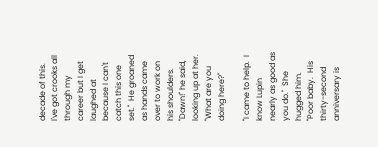decade of this.  I've got crooks all through my career but I get laughed at because I can't catch this one set."  He groaned as hands came over to work on his shoulders.  "Dawn!" he said, looking up at her.  "What are you doing here?"

"I came to help.  I know Lupin nearly as good as you do."  She hugged him.  "Poor baby.  His thirty-second anniversary is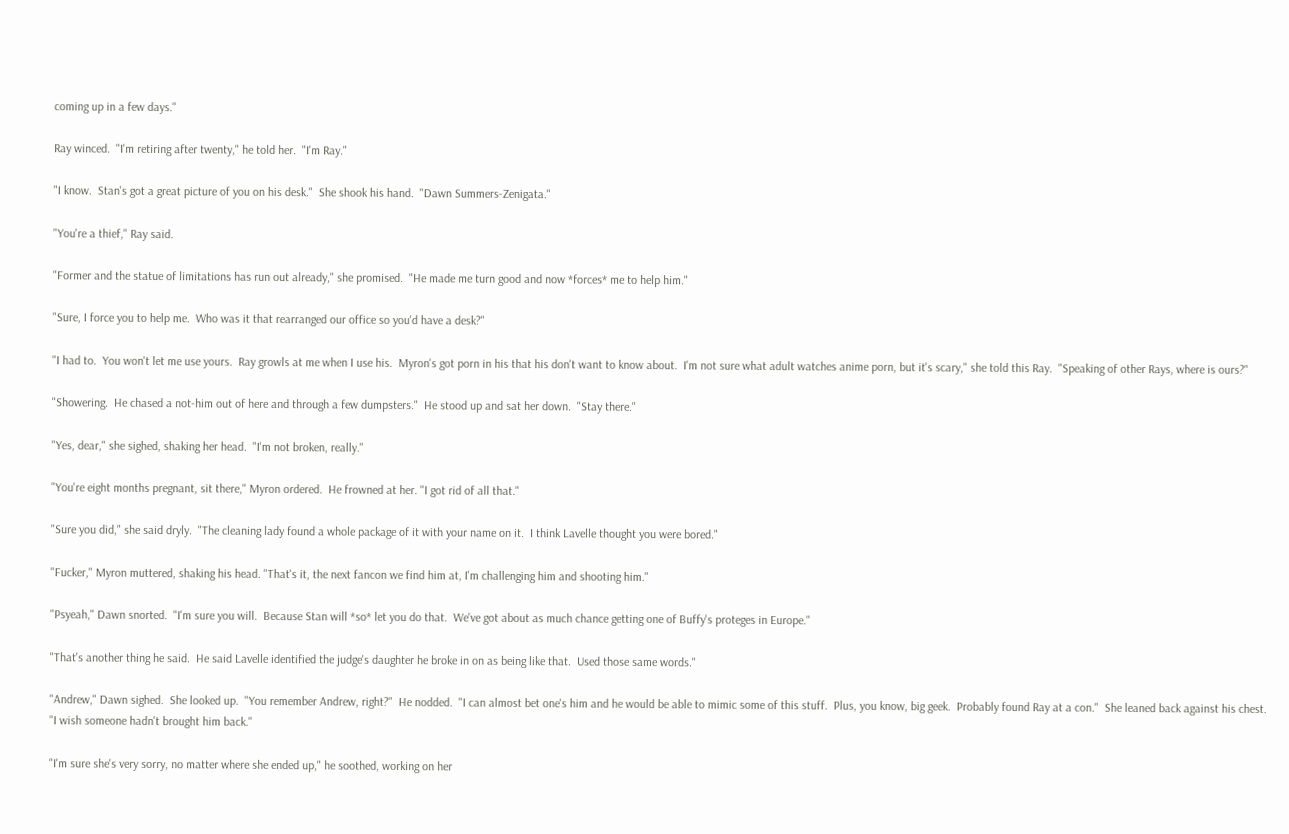coming up in a few days."

Ray winced.  "I'm retiring after twenty," he told her.  "I'm Ray."

"I know.  Stan's got a great picture of you on his desk."  She shook his hand.  "Dawn Summers-Zenigata."

"You're a thief," Ray said.

"Former and the statue of limitations has run out already," she promised.  "He made me turn good and now *forces* me to help him."

"Sure, I force you to help me.  Who was it that rearranged our office so you'd have a desk?"

"I had to.  You won't let me use yours.  Ray growls at me when I use his.  Myron's got porn in his that his don't want to know about.  I'm not sure what adult watches anime porn, but it's scary," she told this Ray.  "Speaking of other Rays, where is ours?"

"Showering.  He chased a not-him out of here and through a few dumpsters."  He stood up and sat her down.  "Stay there."

"Yes, dear," she sighed, shaking her head.  "I'm not broken, really."

"You're eight months pregnant, sit there," Myron ordered.  He frowned at her. "I got rid of all that."

"Sure you did," she said dryly.  "The cleaning lady found a whole package of it with your name on it.  I think Lavelle thought you were bored."

"Fucker," Myron muttered, shaking his head. "That's it, the next fancon we find him at, I'm challenging him and shooting him."

"Psyeah," Dawn snorted.  "I'm sure you will.  Because Stan will *so* let you do that.  We've got about as much chance getting one of Buffy's proteges in Europe."

"That's another thing he said.  He said Lavelle identified the judge's daughter he broke in on as being like that.  Used those same words."

"Andrew," Dawn sighed.  She looked up.  "You remember Andrew, right?"  He nodded.  "I can almost bet one's him and he would be able to mimic some of this stuff.  Plus, you know, big geek.  Probably found Ray at a con."  She leaned back against his chest.  "I wish someone hadn't brought him back."

"I'm sure she's very sorry, no matter where she ended up," he soothed, working on her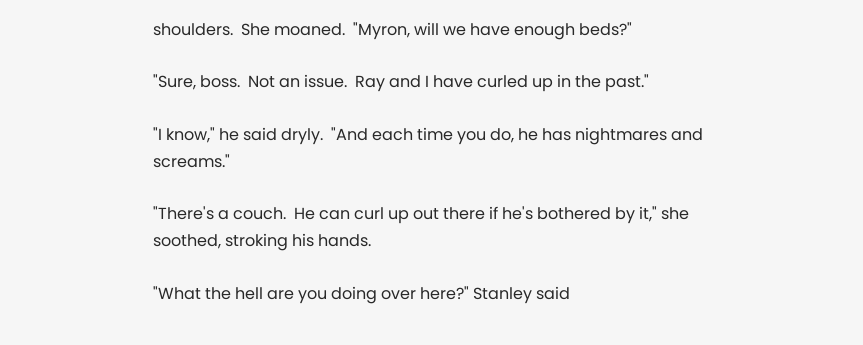shoulders.  She moaned.  "Myron, will we have enough beds?"

"Sure, boss.  Not an issue.  Ray and I have curled up in the past."

"I know," he said dryly.  "And each time you do, he has nightmares and screams."

"There's a couch.  He can curl up out there if he's bothered by it," she soothed, stroking his hands.

"What the hell are you doing over here?" Stanley said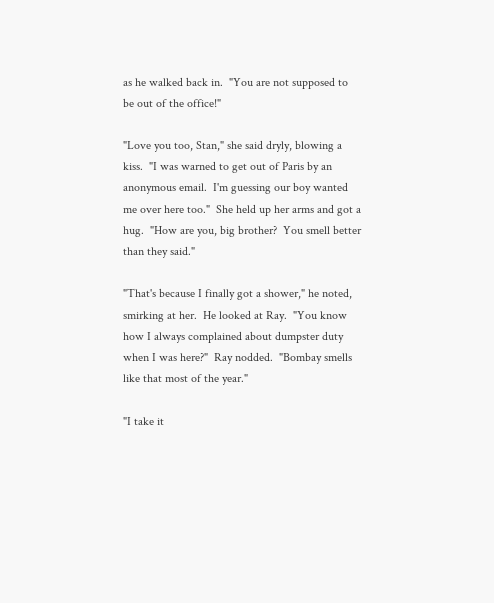as he walked back in.  "You are not supposed to be out of the office!"

"Love you too, Stan," she said dryly, blowing a kiss.  "I was warned to get out of Paris by an anonymous email.  I'm guessing our boy wanted me over here too."  She held up her arms and got a hug.  "How are you, big brother?  You smell better than they said."

"That's because I finally got a shower," he noted, smirking at her.  He looked at Ray.  "You know how I always complained about dumpster duty when I was here?"  Ray nodded.  "Bombay smells like that most of the year."

"I take it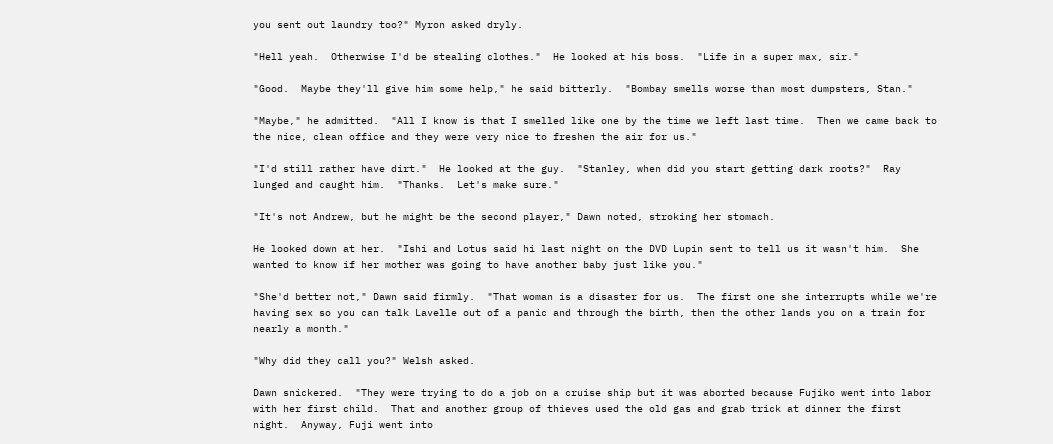you sent out laundry too?" Myron asked dryly.

"Hell yeah.  Otherwise I'd be stealing clothes."  He looked at his boss.  "Life in a super max, sir."

"Good.  Maybe they'll give him some help," he said bitterly.  "Bombay smells worse than most dumpsters, Stan."

"Maybe," he admitted.  "All I know is that I smelled like one by the time we left last time.  Then we came back to the nice, clean office and they were very nice to freshen the air for us."

"I'd still rather have dirt."  He looked at the guy.  "Stanley, when did you start getting dark roots?"  Ray lunged and caught him.  "Thanks.  Let's make sure."

"It's not Andrew, but he might be the second player," Dawn noted, stroking her stomach.

He looked down at her.  "Ishi and Lotus said hi last night on the DVD Lupin sent to tell us it wasn't him.  She wanted to know if her mother was going to have another baby just like you."

"She'd better not," Dawn said firmly.  "That woman is a disaster for us.  The first one she interrupts while we're having sex so you can talk Lavelle out of a panic and through the birth, then the other lands you on a train for nearly a month."

"Why did they call you?" Welsh asked.

Dawn snickered.  "They were trying to do a job on a cruise ship but it was aborted because Fujiko went into labor with her first child.  That and another group of thieves used the old gas and grab trick at dinner the first night.  Anyway, Fuji went into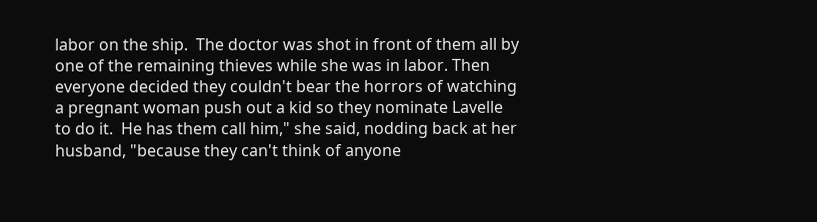labor on the ship.  The doctor was shot in front of them all by one of the remaining thieves while she was in labor. Then everyone decided they couldn't bear the horrors of watching a pregnant woman push out a kid so they nominate Lavelle to do it.  He has them call him," she said, nodding back at her husband, "because they can't think of anyone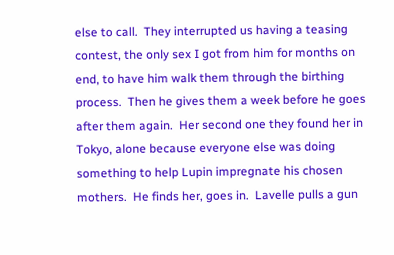else to call.  They interrupted us having a teasing contest, the only sex I got from him for months on end, to have him walk them through the birthing process.  Then he gives them a week before he goes after them again.  Her second one they found her in Tokyo, alone because everyone else was doing something to help Lupin impregnate his chosen mothers.  He finds her, goes in.  Lavelle pulls a gun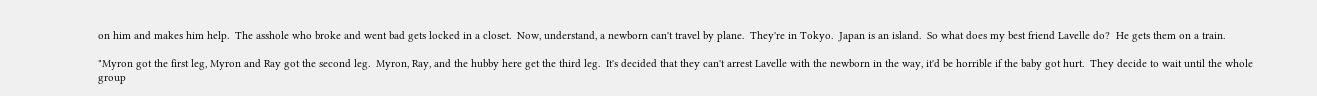on him and makes him help.  The asshole who broke and went bad gets locked in a closet.  Now, understand, a newborn can't travel by plane.  They're in Tokyo.  Japan is an island.  So what does my best friend Lavelle do?  He gets them on a train.

"Myron got the first leg, Myron and Ray got the second leg.  Myron, Ray, and the hubby here get the third leg.  It's decided that they can't arrest Lavelle with the newborn in the way, it'd be horrible if the baby got hurt.  They decide to wait until the whole group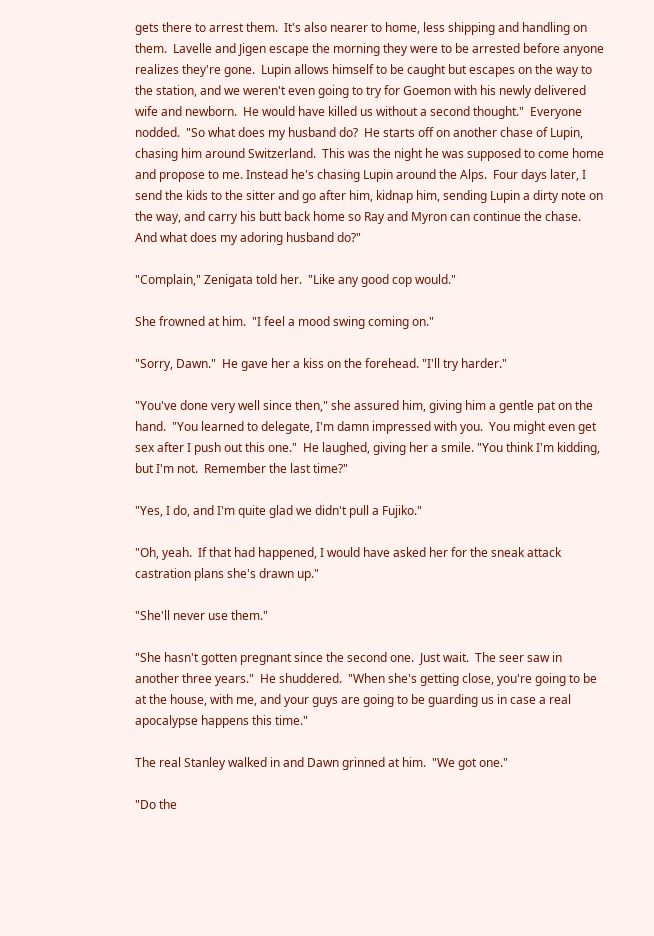gets there to arrest them.  It's also nearer to home, less shipping and handling on them.  Lavelle and Jigen escape the morning they were to be arrested before anyone realizes they're gone.  Lupin allows himself to be caught but escapes on the way to the station, and we weren't even going to try for Goemon with his newly delivered wife and newborn.  He would have killed us without a second thought."  Everyone nodded.  "So what does my husband do?  He starts off on another chase of Lupin, chasing him around Switzerland.  This was the night he was supposed to come home and propose to me. Instead he's chasing Lupin around the Alps.  Four days later, I send the kids to the sitter and go after him, kidnap him, sending Lupin a dirty note on the way, and carry his butt back home so Ray and Myron can continue the chase.  And what does my adoring husband do?"

"Complain," Zenigata told her.  "Like any good cop would."

She frowned at him.  "I feel a mood swing coming on."

"Sorry, Dawn."  He gave her a kiss on the forehead. "I'll try harder."

"You've done very well since then," she assured him, giving him a gentle pat on the hand.  "You learned to delegate, I'm damn impressed with you.  You might even get sex after I push out this one."  He laughed, giving her a smile. "You think I'm kidding, but I'm not.  Remember the last time?"

"Yes, I do, and I'm quite glad we didn't pull a Fujiko."

"Oh, yeah.  If that had happened, I would have asked her for the sneak attack castration plans she's drawn up."

"She'll never use them."

"She hasn't gotten pregnant since the second one.  Just wait.  The seer saw in another three years."  He shuddered.  "When she's getting close, you're going to be at the house, with me, and your guys are going to be guarding us in case a real apocalypse happens this time."

The real Stanley walked in and Dawn grinned at him.  "We got one."

"Do the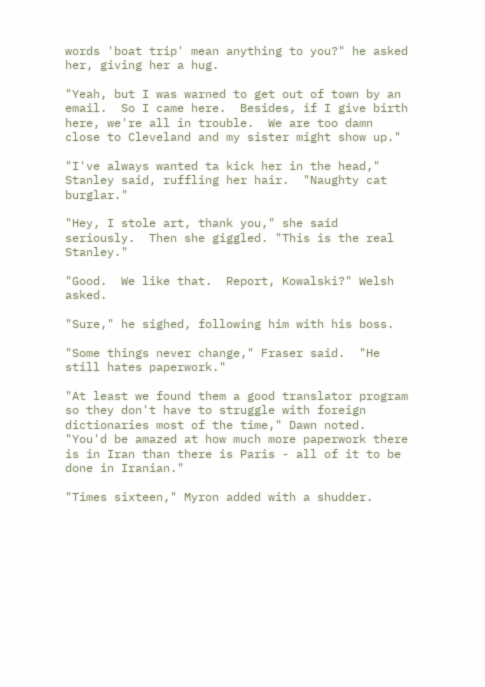words 'boat trip' mean anything to you?" he asked her, giving her a hug.

"Yeah, but I was warned to get out of town by an email.  So I came here.  Besides, if I give birth here, we're all in trouble.  We are too damn close to Cleveland and my sister might show up."

"I've always wanted ta kick her in the head," Stanley said, ruffling her hair.  "Naughty cat burglar."

"Hey, I stole art, thank you," she said seriously.  Then she giggled. "This is the real Stanley."

"Good.  We like that.  Report, Kowalski?" Welsh asked.

"Sure," he sighed, following him with his boss.

"Some things never change," Fraser said.  "He still hates paperwork."

"At least we found them a good translator program so they don't have to struggle with foreign dictionaries most of the time," Dawn noted.  "You'd be amazed at how much more paperwork there is in Iran than there is Paris - all of it to be done in Iranian."

"Times sixteen," Myron added with a shudder.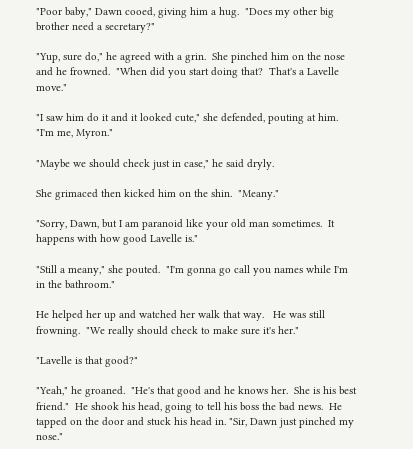"Poor baby," Dawn cooed, giving him a hug.  "Does my other big brother need a secretary?"

"Yup, sure do," he agreed with a grin.  She pinched him on the nose and he frowned.  "When did you start doing that?  That's a Lavelle move."

"I saw him do it and it looked cute," she defended, pouting at him.  "I'm me, Myron."

"Maybe we should check just in case," he said dryly.

She grimaced then kicked him on the shin.  "Meany."

"Sorry, Dawn, but I am paranoid like your old man sometimes.  It happens with how good Lavelle is."

"Still a meany," she pouted.  "I'm gonna go call you names while I'm in the bathroom."

He helped her up and watched her walk that way.   He was still frowning.  "We really should check to make sure it's her."

"Lavelle is that good?"

"Yeah," he groaned.  "He's that good and he knows her.  She is his best friend."  He shook his head, going to tell his boss the bad news.  He tapped on the door and stuck his head in. "Sir, Dawn just pinched my nose."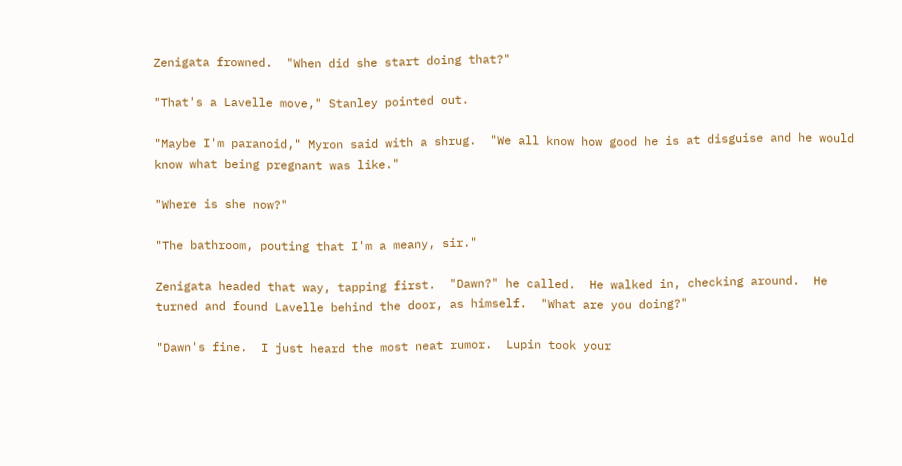Zenigata frowned.  "When did she start doing that?"

"That's a Lavelle move," Stanley pointed out.

"Maybe I'm paranoid," Myron said with a shrug.  "We all know how good he is at disguise and he would know what being pregnant was like."

"Where is she now?"

"The bathroom, pouting that I'm a meany, sir."

Zenigata headed that way, tapping first.  "Dawn?" he called.  He walked in, checking around.  He turned and found Lavelle behind the door, as himself.  "What are you doing?"

"Dawn's fine.  I just heard the most neat rumor.  Lupin took your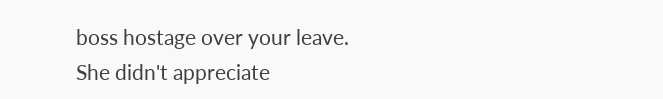boss hostage over your leave.  She didn't appreciate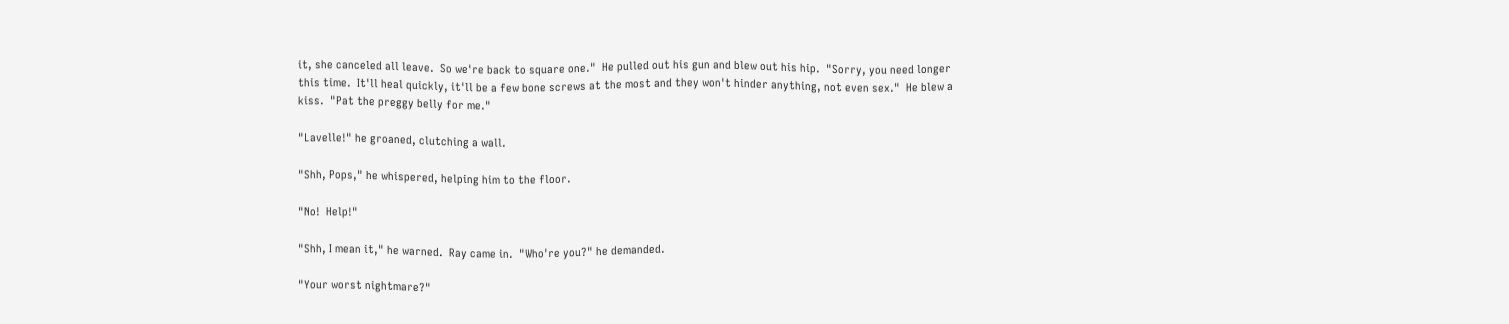it, she canceled all leave.  So we're back to square one."  He pulled out his gun and blew out his hip.  "Sorry, you need longer this time.  It'll heal quickly, it'll be a few bone screws at the most and they won't hinder anything, not even sex."  He blew a kiss.  "Pat the preggy belly for me."

"Lavelle!" he groaned, clutching a wall.

"Shh, Pops," he whispered, helping him to the floor.

"No!  Help!"

"Shh, I mean it," he warned.  Ray came in.  "Who're you?" he demanded.

"Your worst nightmare?"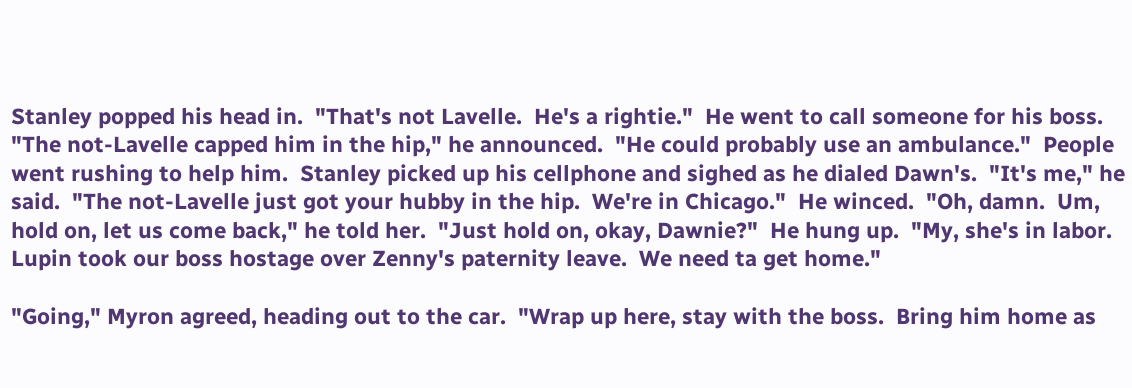Stanley popped his head in.  "That's not Lavelle.  He's a rightie."  He went to call someone for his boss.  "The not-Lavelle capped him in the hip," he announced.  "He could probably use an ambulance."  People went rushing to help him.  Stanley picked up his cellphone and sighed as he dialed Dawn's.  "It's me," he said.  "The not-Lavelle just got your hubby in the hip.  We're in Chicago."  He winced.  "Oh, damn.  Um, hold on, let us come back," he told her.  "Just hold on, okay, Dawnie?"  He hung up.  "My, she's in labor.  Lupin took our boss hostage over Zenny's paternity leave.  We need ta get home."

"Going," Myron agreed, heading out to the car.  "Wrap up here, stay with the boss.  Bring him home as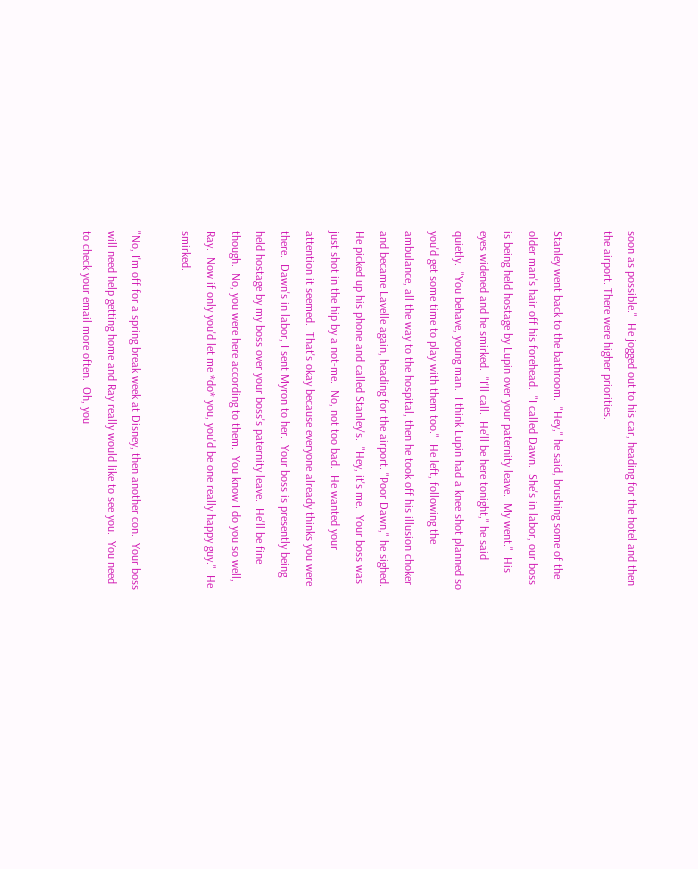soon as possible."  He jogged out to his car, heading for the hotel and then the airport. There were higher priorities.

Stanley went back to the bathroom.  "Hey," he said, brushing some of the older man's hair off his forehead.  "I called Dawn.  She's in labor, our boss is being held hostage by Lupin over your paternity leave.  My went."  His eyes widened and he smirked.  "I'll call.  He'll be here tonight," he said quietly.  "You behave, young man.  I think Lupin had a knee shot planned so you'd get some time to play with them too."  He left, following the ambulance, all the way to the hospital, then he took off his illusion choker and became Lavelle again, heading for the airport. "Poor Dawn," he sighed.  He picked up his phone and called Stanley's.  "Hey, it's me.  Your boss was just shot in the hip by a not-me.  No, not too bad.  He wanted your attention it seemed.  That's okay because everyone already thinks you were there.  Dawn's in labor, I sent Myron to her.  Your boss is presently being held hostage by my boss over your boss's paternity leave.  He'll be fine though.  No, you were here according to them.  You know I do you so well, Ray.  Now if only you'd let me *do* you, you'd be one really happy guy."  He smirked.

"No, I'm off for a spring break week at Disney, then another con.  Your boss will need help getting home and Ray really would like to see you.  You need to check your email more often.  Oh, you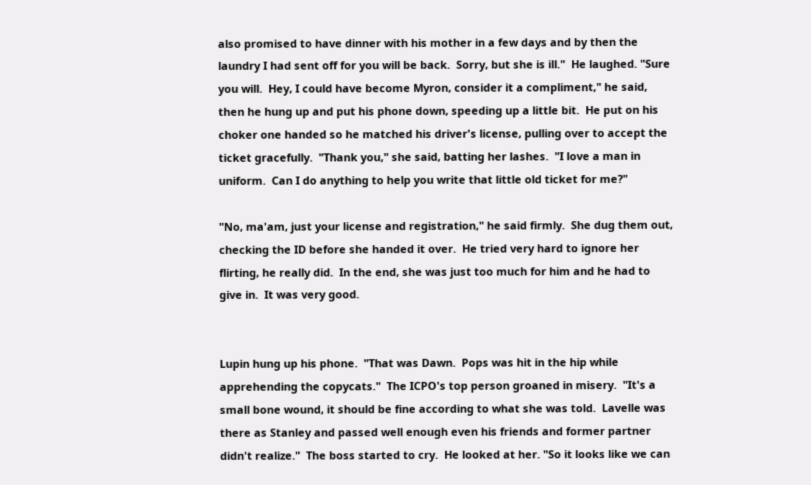also promised to have dinner with his mother in a few days and by then the laundry I had sent off for you will be back.  Sorry, but she is ill."  He laughed. "Sure you will.  Hey, I could have become Myron, consider it a compliment," he said, then he hung up and put his phone down, speeding up a little bit.  He put on his choker one handed so he matched his driver's license, pulling over to accept the ticket gracefully.  "Thank you," she said, batting her lashes.  "I love a man in uniform.  Can I do anything to help you write that little old ticket for me?"

"No, ma'am, just your license and registration," he said firmly.  She dug them out, checking the ID before she handed it over.  He tried very hard to ignore her flirting, he really did.  In the end, she was just too much for him and he had to give in.  It was very good.


Lupin hung up his phone.  "That was Dawn.  Pops was hit in the hip while apprehending the copycats."  The ICPO's top person groaned in misery.  "It's a small bone wound, it should be fine according to what she was told.  Lavelle was there as Stanley and passed well enough even his friends and former partner didn't realize."  The boss started to cry.  He looked at her. "So it looks like we can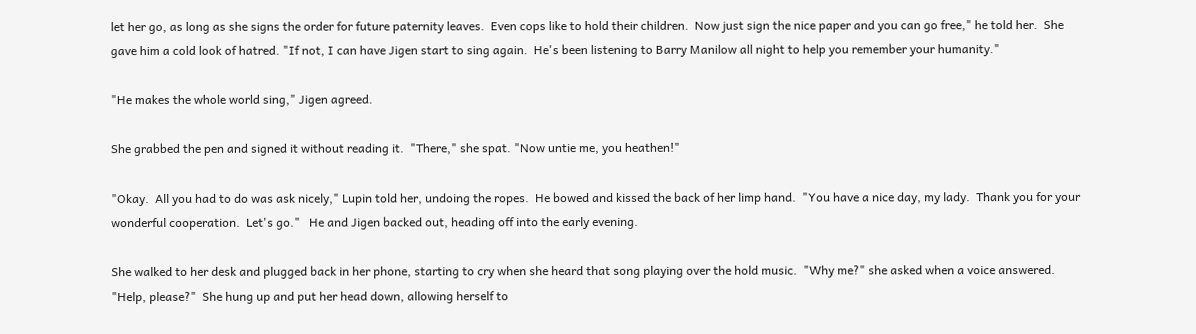let her go, as long as she signs the order for future paternity leaves.  Even cops like to hold their children.  Now just sign the nice paper and you can go free," he told her.  She gave him a cold look of hatred. "If not, I can have Jigen start to sing again.  He's been listening to Barry Manilow all night to help you remember your humanity."

"He makes the whole world sing," Jigen agreed.

She grabbed the pen and signed it without reading it.  "There," she spat. "Now untie me, you heathen!"

"Okay.  All you had to do was ask nicely," Lupin told her, undoing the ropes.  He bowed and kissed the back of her limp hand.  "You have a nice day, my lady.  Thank you for your wonderful cooperation.  Let's go."   He and Jigen backed out, heading off into the early evening.

She walked to her desk and plugged back in her phone, starting to cry when she heard that song playing over the hold music.  "Why me?" she asked when a voice answered.  "Help, please?"  She hung up and put her head down, allowing herself to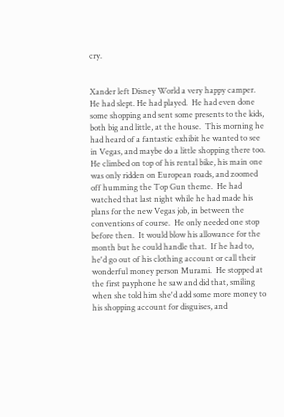cry.


Xander left Disney World a very happy camper.  He had slept. He had played.  He had even done some shopping and sent some presents to the kids, both big and little, at the house.  This morning he had heard of a fantastic exhibit he wanted to see in Vegas, and maybe do a little shopping there too.   He climbed on top of his rental bike, his main one was only ridden on European roads, and zoomed off humming the Top Gun theme.  He had watched that last night while he had made his plans for the new Vegas job, in between the conventions of course.  He only needed one stop before then.  It would blow his allowance for the month but he could handle that.  If he had to, he'd go out of his clothing account or call their wonderful money person Murami.  He stopped at the first payphone he saw and did that, smiling when she told him she'd add some more money to his shopping account for disguises, and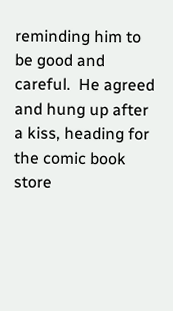reminding him to be good and careful.  He agreed and hung up after a kiss, heading for the comic book store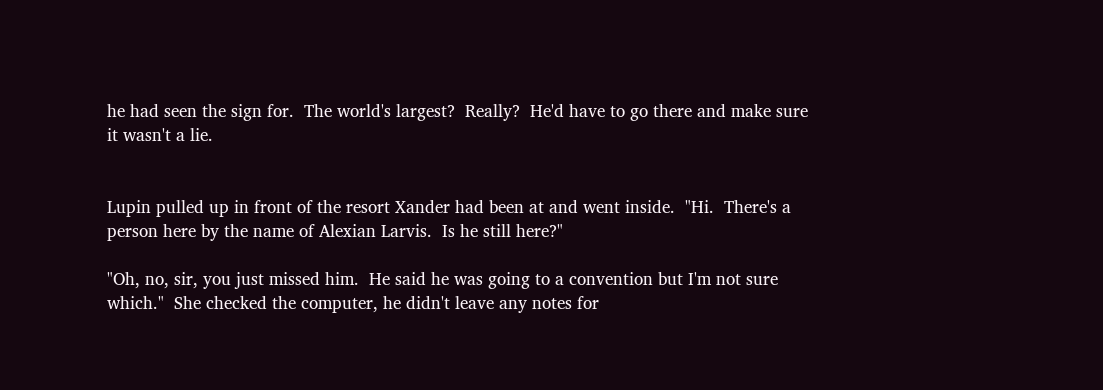he had seen the sign for.  The world's largest?  Really?  He'd have to go there and make sure it wasn't a lie.


Lupin pulled up in front of the resort Xander had been at and went inside.  "Hi.  There's a person here by the name of Alexian Larvis.  Is he still here?"

"Oh, no, sir, you just missed him.  He said he was going to a convention but I'm not sure which."  She checked the computer, he didn't leave any notes for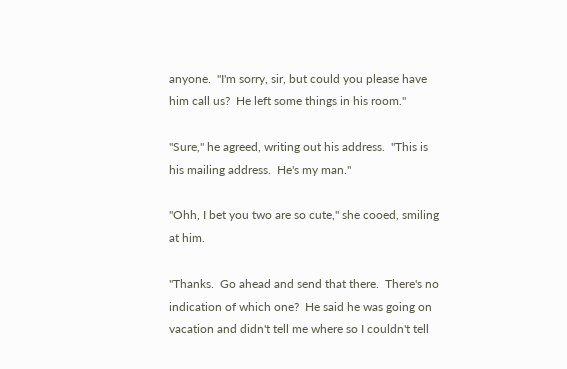anyone.  "I'm sorry, sir, but could you please have him call us?  He left some things in his room."

"Sure," he agreed, writing out his address.  "This is his mailing address.  He's my man."

"Ohh, I bet you two are so cute," she cooed, smiling at him.

"Thanks.  Go ahead and send that there.  There's no indication of which one?  He said he was going on vacation and didn't tell me where so I couldn't tell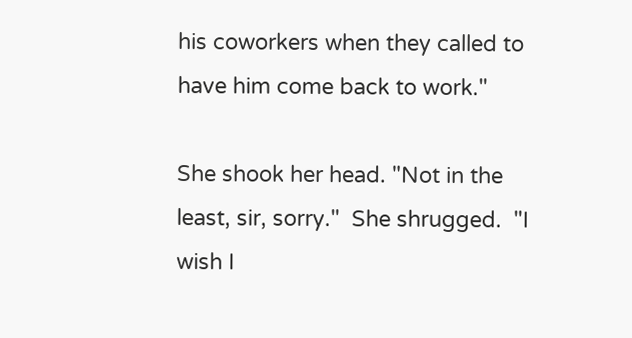his coworkers when they called to have him come back to work."

She shook her head. "Not in the least, sir, sorry."  She shrugged.  "I wish I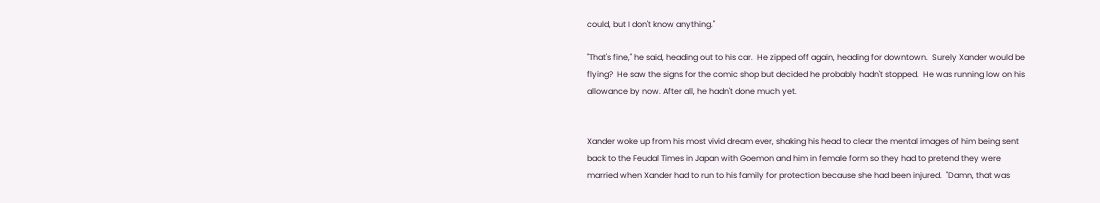could, but I don't know anything."

"That's fine," he said, heading out to his car.  He zipped off again, heading for downtown.  Surely Xander would be flying?  He saw the signs for the comic shop but decided he probably hadn't stopped.  He was running low on his allowance by now. After all, he hadn't done much yet.


Xander woke up from his most vivid dream ever, shaking his head to clear the mental images of him being sent back to the Feudal Times in Japan with Goemon and him in female form so they had to pretend they were married when Xander had to run to his family for protection because she had been injured.  "Damn, that was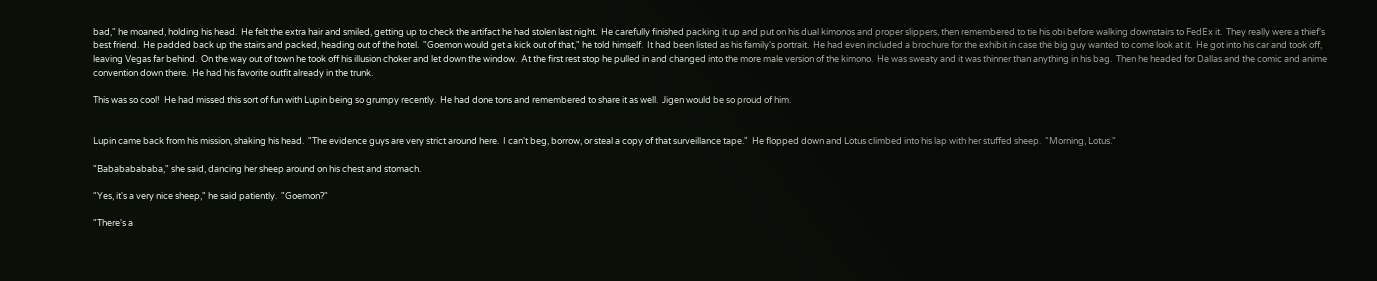bad," he moaned, holding his head.  He felt the extra hair and smiled, getting up to check the artifact he had stolen last night.  He carefully finished packing it up and put on his dual kimonos and proper slippers, then remembered to tie his obi before walking downstairs to FedEx it.  They really were a thief's best friend.  He padded back up the stairs and packed, heading out of the hotel.  "Goemon would get a kick out of that," he told himself.  It had been listed as his family's portrait.  He had even included a brochure for the exhibit in case the big guy wanted to come look at it.  He got into his car and took off, leaving Vegas far behind.  On the way out of town he took off his illusion choker and let down the window.  At the first rest stop he pulled in and changed into the more male version of the kimono.  He was sweaty and it was thinner than anything in his bag.  Then he headed for Dallas and the comic and anime convention down there.  He had his favorite outfit already in the trunk.

This was so cool!  He had missed this sort of fun with Lupin being so grumpy recently.  He had done tons and remembered to share it as well.  Jigen would be so proud of him.


Lupin came back from his mission, shaking his head.  "The evidence guys are very strict around here.  I can't beg, borrow, or steal a copy of that surveillance tape."  He flopped down and Lotus climbed into his lap with her stuffed sheep.  "Morning, Lotus."

"Babababababa," she said, dancing her sheep around on his chest and stomach.

"Yes, it's a very nice sheep," he said patiently.  "Goemon?"

"There's a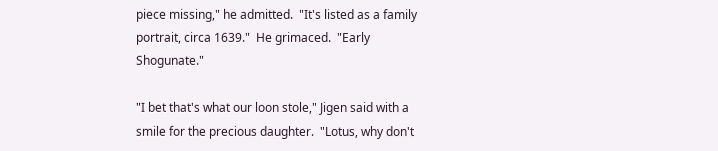piece missing," he admitted.  "It's listed as a family portrait, circa 1639."  He grimaced.  "Early Shogunate."

"I bet that's what our loon stole," Jigen said with a smile for the precious daughter.  "Lotus, why don't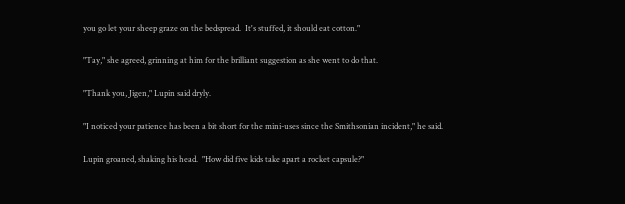you go let your sheep graze on the bedspread.  It's stuffed, it should eat cotton."

"Tay," she agreed, grinning at him for the brilliant suggestion as she went to do that.

"Thank you, Jigen," Lupin said dryly.

"I noticed your patience has been a bit short for the mini-uses since the Smithsonian incident," he said.

Lupin groaned, shaking his head.  "How did five kids take apart a rocket capsule?"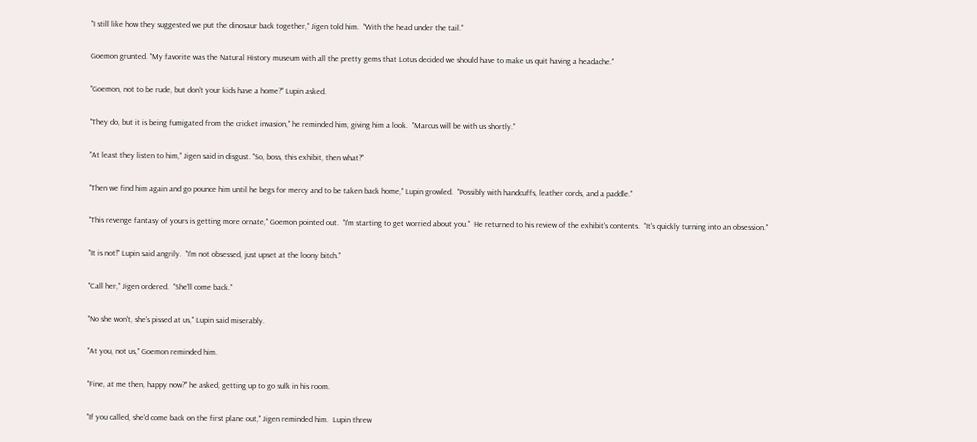"I still like how they suggested we put the dinosaur back together," Jigen told him.  "With the head under the tail."

Goemon grunted. "My favorite was the Natural History museum with all the pretty gems that Lotus decided we should have to make us quit having a headache."

"Goemon, not to be rude, but don't your kids have a home?" Lupin asked.

"They do, but it is being fumigated from the cricket invasion," he reminded him, giving him a look.  "Marcus will be with us shortly."

"At least they listen to him," Jigen said in disgust. "So, boss, this exhibit, then what?"

"Then we find him again and go pounce him until he begs for mercy and to be taken back home," Lupin growled.  "Possibly with handcuffs, leather cords, and a paddle."

"This revenge fantasy of yours is getting more ornate," Goemon pointed out.  "I'm starting to get worried about you."  He returned to his review of the exhibit's contents.  "It's quickly turning into an obsession."

"It is not!" Lupin said angrily.  "I'm not obsessed, just upset at the loony bitch."

"Call her," Jigen ordered.  "She'll come back."

"No she won't, she's pissed at us," Lupin said miserably.

"At you, not us," Goemon reminded him.

"Fine, at me then, happy now?" he asked, getting up to go sulk in his room.

"If you called, she'd come back on the first plane out," Jigen reminded him.  Lupin threw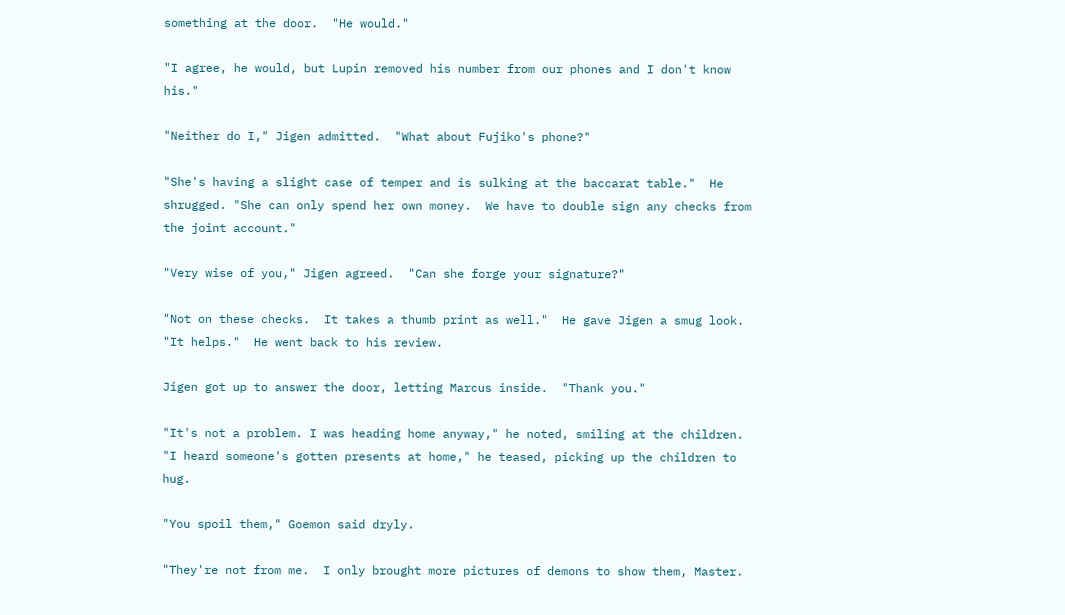something at the door.  "He would."

"I agree, he would, but Lupin removed his number from our phones and I don't know his."

"Neither do I," Jigen admitted.  "What about Fujiko's phone?"

"She's having a slight case of temper and is sulking at the baccarat table."  He shrugged. "She can only spend her own money.  We have to double sign any checks from the joint account."

"Very wise of you," Jigen agreed.  "Can she forge your signature?"

"Not on these checks.  It takes a thumb print as well."  He gave Jigen a smug look.  "It helps."  He went back to his review.

Jigen got up to answer the door, letting Marcus inside.  "Thank you."

"It's not a problem. I was heading home anyway," he noted, smiling at the children.  "I heard someone's gotten presents at home," he teased, picking up the children to hug.

"You spoil them," Goemon said dryly.

"They're not from me.  I only brought more pictures of demons to show them, Master.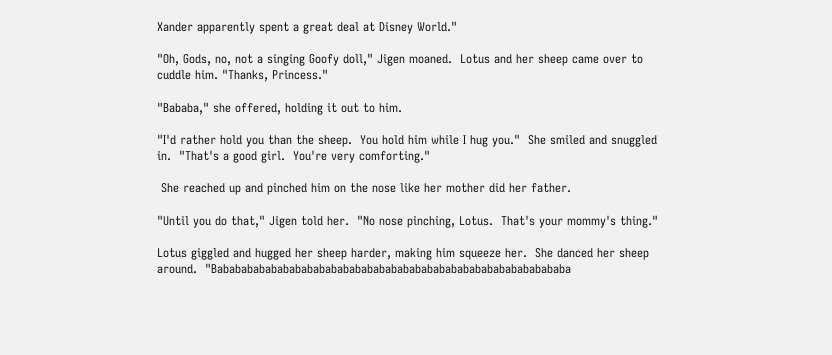Xander apparently spent a great deal at Disney World."

"Oh, Gods, no, not a singing Goofy doll," Jigen moaned.  Lotus and her sheep came over to cuddle him. "Thanks, Princess."

"Bababa," she offered, holding it out to him.

"I'd rather hold you than the sheep.  You hold him while I hug you."  She smiled and snuggled in.  "That's a good girl.  You're very comforting."

 She reached up and pinched him on the nose like her mother did her father.

"Until you do that," Jigen told her.  "No nose pinching, Lotus.  That's your mommy's thing."

Lotus giggled and hugged her sheep harder, making him squeeze her.  She danced her sheep around.  "Babababababababababababababababababababababababababababababa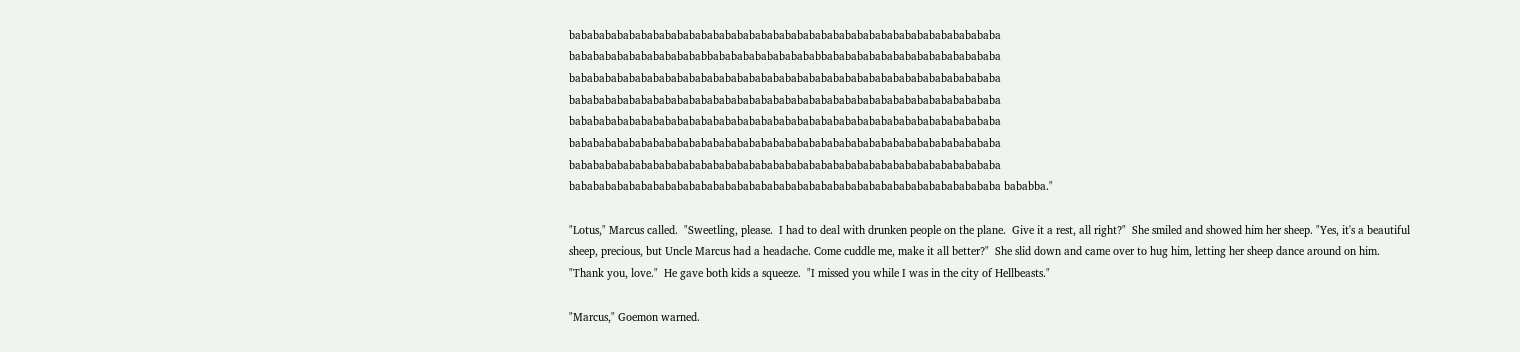babababababababababababababababababababababababababababababababababababa babababababababababababbabababababababababbababababababababababababababa babababababababababababababababababababababababababababababababababababa babababababababababababababababababababababababababababababababababababa babababababababababababababababababababababababababababababababababababa babababababababababababababababababababababababababababababababababababa babababababababababababababababababababababababababababababababababababa babababababababababababababababababababababababababababababababababababa bababba."

"Lotus," Marcus called.  "Sweetling, please.  I had to deal with drunken people on the plane.  Give it a rest, all right?"  She smiled and showed him her sheep. "Yes, it's a beautiful sheep, precious, but Uncle Marcus had a headache. Come cuddle me, make it all better?"  She slid down and came over to hug him, letting her sheep dance around on him. "Thank you, love."  He gave both kids a squeeze.  "I missed you while I was in the city of Hellbeasts."

"Marcus," Goemon warned.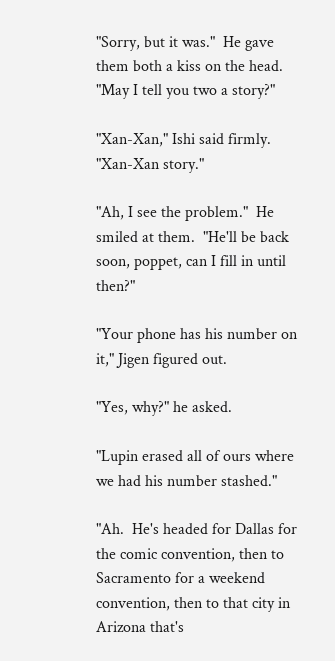"Sorry, but it was."  He gave them both a kiss on the head.  "May I tell you two a story?"

"Xan-Xan," Ishi said firmly.  "Xan-Xan story."

"Ah, I see the problem."  He smiled at them.  "He'll be back soon, poppet, can I fill in until then?"

"Your phone has his number on it," Jigen figured out.

"Yes, why?" he asked.

"Lupin erased all of ours where we had his number stashed."

"Ah.  He's headed for Dallas for the comic convention, then to Sacramento for a weekend convention, then to that city in Arizona that's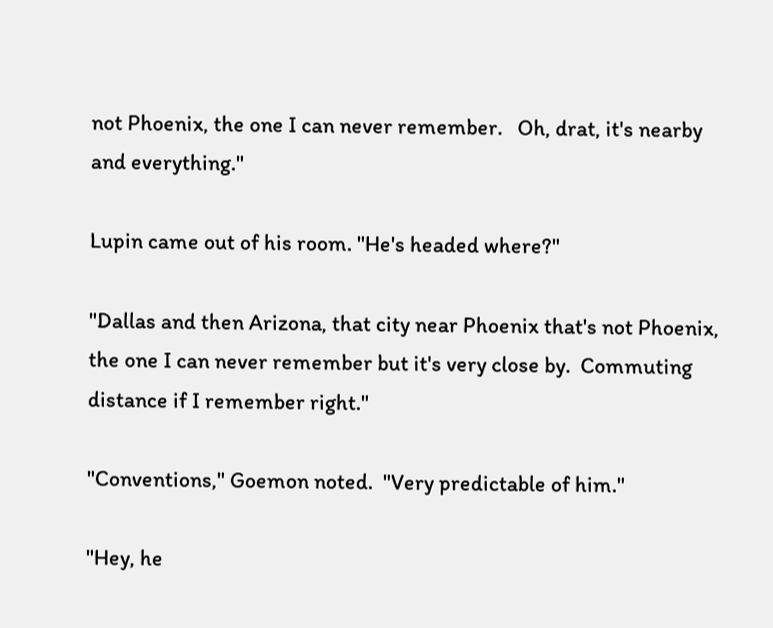not Phoenix, the one I can never remember.   Oh, drat, it's nearby and everything."

Lupin came out of his room. "He's headed where?"

"Dallas and then Arizona, that city near Phoenix that's not Phoenix, the one I can never remember but it's very close by.  Commuting distance if I remember right."

"Conventions," Goemon noted.  "Very predictable of him."

"Hey, he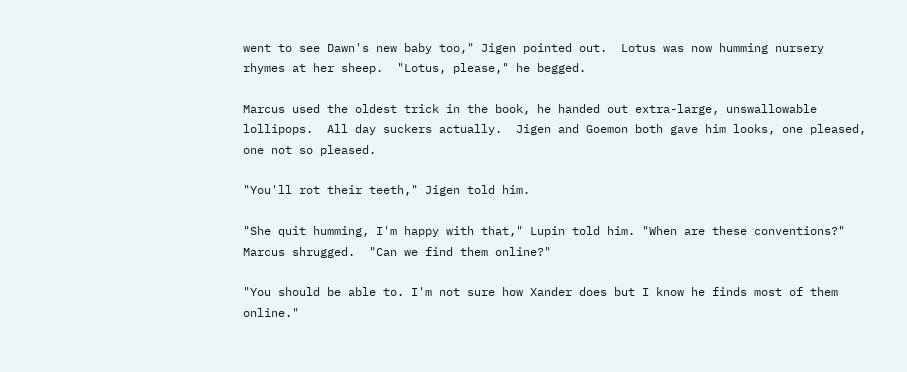went to see Dawn's new baby too," Jigen pointed out.  Lotus was now humming nursery rhymes at her sheep.  "Lotus, please," he begged.

Marcus used the oldest trick in the book, he handed out extra-large, unswallowable lollipops.  All day suckers actually.  Jigen and Goemon both gave him looks, one pleased, one not so pleased.

"You'll rot their teeth," Jigen told him.

"She quit humming, I'm happy with that," Lupin told him. "When are these conventions?"  Marcus shrugged.  "Can we find them online?"

"You should be able to. I'm not sure how Xander does but I know he finds most of them online."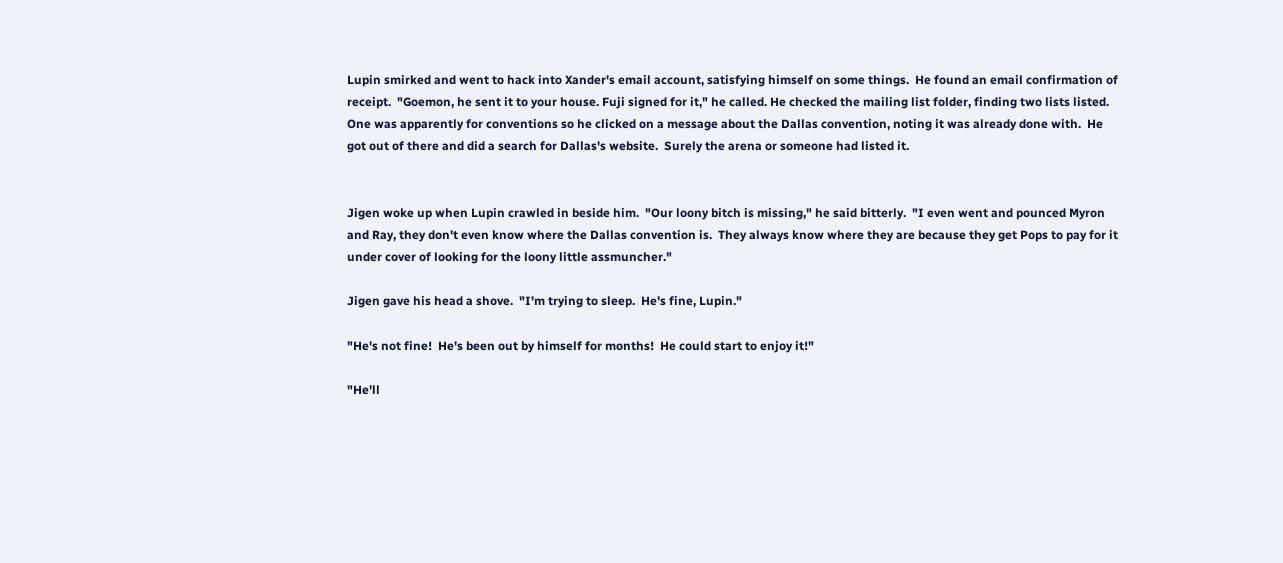Lupin smirked and went to hack into Xander's email account, satisfying himself on some things.  He found an email confirmation of receipt.  "Goemon, he sent it to your house. Fuji signed for it," he called. He checked the mailing list folder, finding two lists listed.  One was apparently for conventions so he clicked on a message about the Dallas convention, noting it was already done with.  He got out of there and did a search for Dallas's website.  Surely the arena or someone had listed it.


Jigen woke up when Lupin crawled in beside him.  "Our loony bitch is missing," he said bitterly.  "I even went and pounced Myron and Ray, they don't even know where the Dallas convention is.  They always know where they are because they get Pops to pay for it under cover of looking for the loony little assmuncher."

Jigen gave his head a shove.  "I'm trying to sleep.  He's fine, Lupin."

"He's not fine!  He's been out by himself for months!  He could start to enjoy it!"

"He'll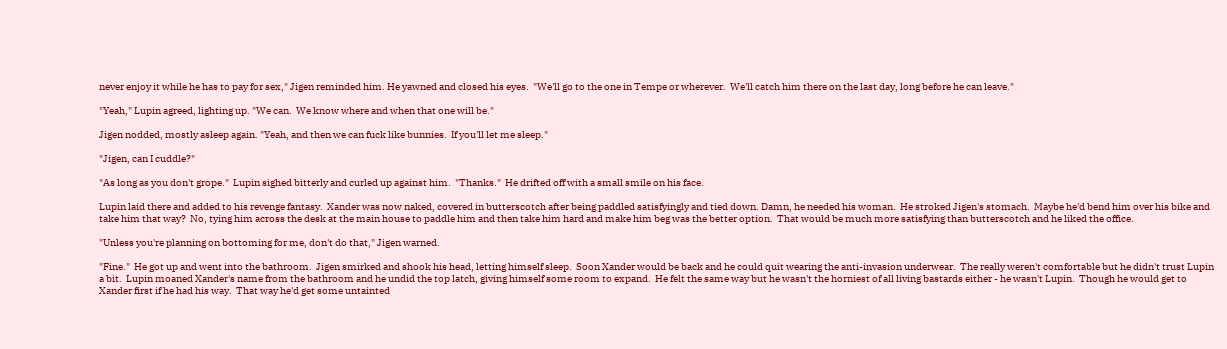never enjoy it while he has to pay for sex," Jigen reminded him. He yawned and closed his eyes.  "We'll go to the one in Tempe or wherever.  We'll catch him there on the last day, long before he can leave."

"Yeah," Lupin agreed, lighting up. "We can.  We know where and when that one will be."

Jigen nodded, mostly asleep again. "Yeah, and then we can fuck like bunnies.  If you'll let me sleep."

"Jigen, can I cuddle?"

"As long as you don't grope."  Lupin sighed bitterly and curled up against him.  "Thanks."  He drifted off with a small smile on his face.

Lupin laid there and added to his revenge fantasy.  Xander was now naked, covered in butterscotch after being paddled satisfyingly and tied down. Damn, he needed his woman.  He stroked Jigen's stomach.  Maybe he'd bend him over his bike and take him that way?  No, tying him across the desk at the main house to paddle him and then take him hard and make him beg was the better option.  That would be much more satisfying than butterscotch and he liked the office.

"Unless you're planning on bottoming for me, don't do that," Jigen warned.

"Fine."  He got up and went into the bathroom.  Jigen smirked and shook his head, letting himself sleep.  Soon Xander would be back and he could quit wearing the anti-invasion underwear.  The really weren't comfortable but he didn't trust Lupin a bit.  Lupin moaned Xander's name from the bathroom and he undid the top latch, giving himself some room to expand.  He felt the same way but he wasn't the horniest of all living bastards either - he wasn't Lupin.  Though he would get to Xander first if he had his way.  That way he'd get some untainted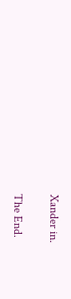Xander in.

The End.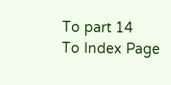To part 14
To Index Page